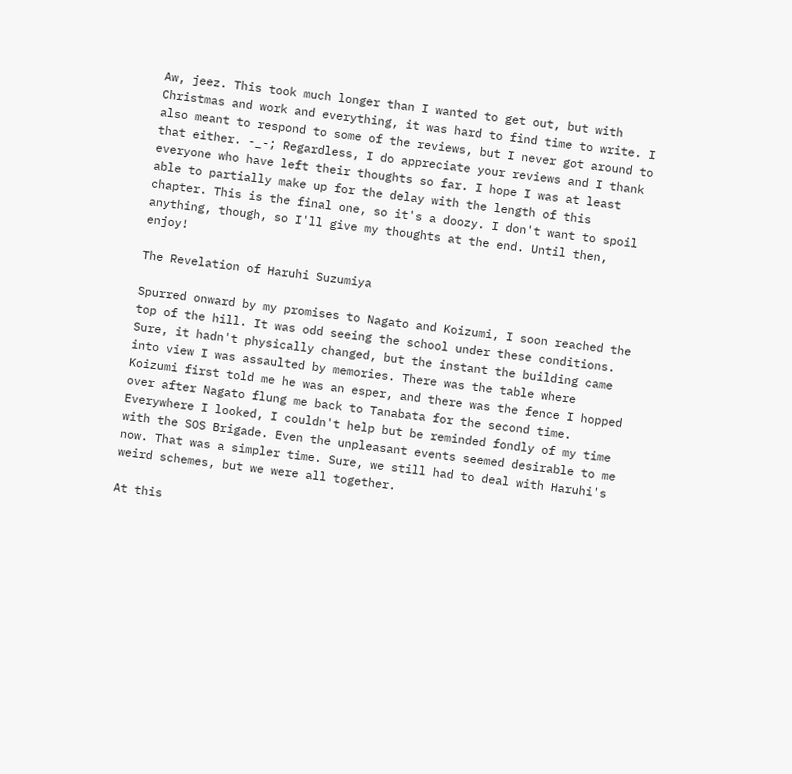Aw, jeez. This took much longer than I wanted to get out, but with Christmas and work and everything, it was hard to find time to write. I also meant to respond to some of the reviews, but I never got around to that either. -_-; Regardless, I do appreciate your reviews and I thank everyone who have left their thoughts so far. I hope I was at least able to partially make up for the delay with the length of this chapter. This is the final one, so it's a doozy. I don't want to spoil anything, though, so I'll give my thoughts at the end. Until then, enjoy!

The Revelation of Haruhi Suzumiya

Spurred onward by my promises to Nagato and Koizumi, I soon reached the top of the hill. It was odd seeing the school under these conditions. Sure, it hadn't physically changed, but the instant the building came into view I was assaulted by memories. There was the table where Koizumi first told me he was an esper, and there was the fence I hopped over after Nagato flung me back to Tanabata for the second time. Everywhere I looked, I couldn't help but be reminded fondly of my time with the SOS Brigade. Even the unpleasant events seemed desirable to me now. That was a simpler time. Sure, we still had to deal with Haruhi's weird schemes, but we were all together.

At this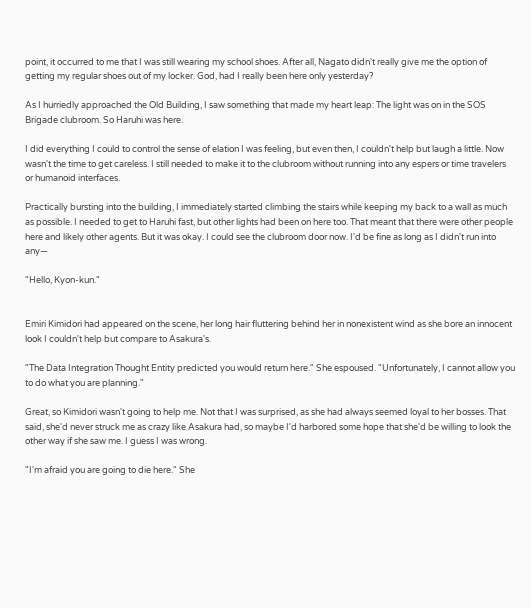point, it occurred to me that I was still wearing my school shoes. After all, Nagato didn't really give me the option of getting my regular shoes out of my locker. God, had I really been here only yesterday?

As I hurriedly approached the Old Building, I saw something that made my heart leap: The light was on in the SOS Brigade clubroom. So Haruhi was here.

I did everything I could to control the sense of elation I was feeling, but even then, I couldn't help but laugh a little. Now wasn't the time to get careless. I still needed to make it to the clubroom without running into any espers or time travelers or humanoid interfaces.

Practically bursting into the building, I immediately started climbing the stairs while keeping my back to a wall as much as possible. I needed to get to Haruhi fast, but other lights had been on here too. That meant that there were other people here and likely other agents. But it was okay. I could see the clubroom door now. I'd be fine as long as I didn't run into any—

"Hello, Kyon-kun."


Emiri Kimidori had appeared on the scene, her long hair fluttering behind her in nonexistent wind as she bore an innocent look I couldn't help but compare to Asakura's.

"The Data Integration Thought Entity predicted you would return here." She espoused. "Unfortunately, I cannot allow you to do what you are planning."

Great, so Kimidori wasn't going to help me. Not that I was surprised, as she had always seemed loyal to her bosses. That said, she'd never struck me as crazy like Asakura had, so maybe I'd harbored some hope that she'd be willing to look the other way if she saw me. I guess I was wrong.

"I'm afraid you are going to die here." She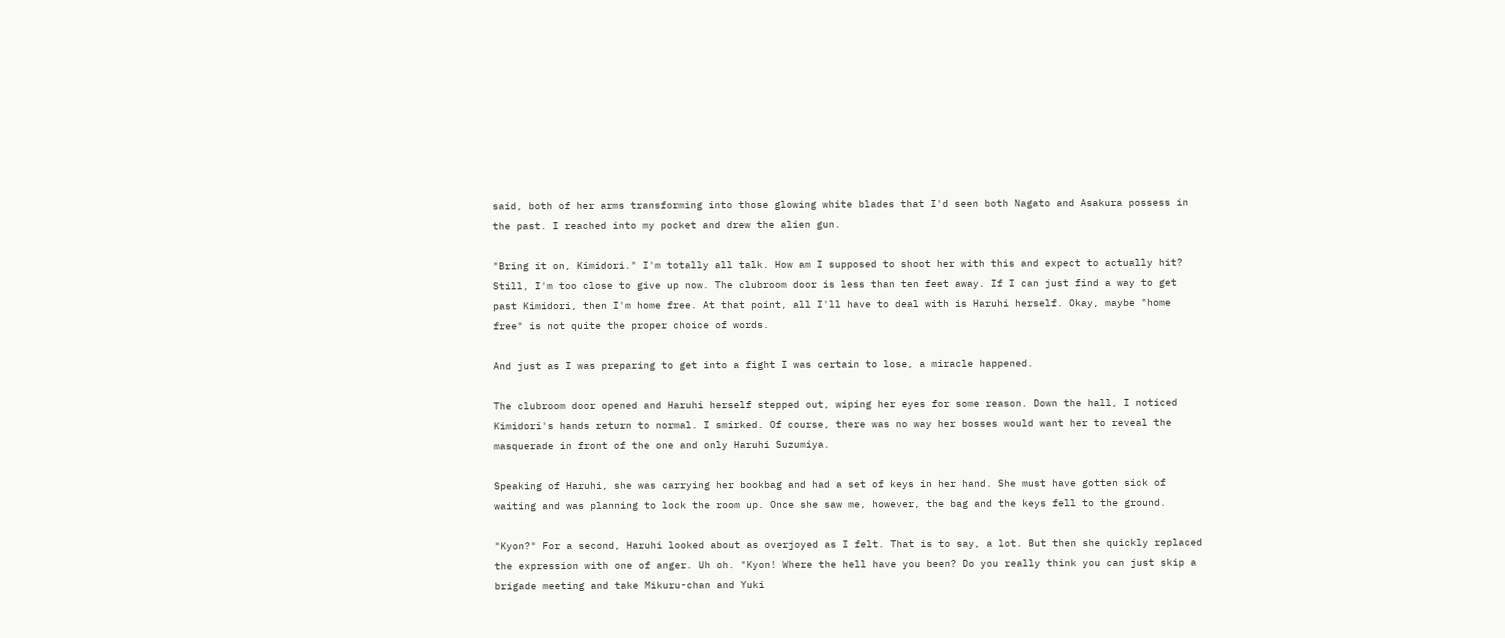said, both of her arms transforming into those glowing white blades that I'd seen both Nagato and Asakura possess in the past. I reached into my pocket and drew the alien gun.

"Bring it on, Kimidori." I'm totally all talk. How am I supposed to shoot her with this and expect to actually hit? Still, I'm too close to give up now. The clubroom door is less than ten feet away. If I can just find a way to get past Kimidori, then I'm home free. At that point, all I'll have to deal with is Haruhi herself. Okay, maybe "home free" is not quite the proper choice of words.

And just as I was preparing to get into a fight I was certain to lose, a miracle happened.

The clubroom door opened and Haruhi herself stepped out, wiping her eyes for some reason. Down the hall, I noticed Kimidori's hands return to normal. I smirked. Of course, there was no way her bosses would want her to reveal the masquerade in front of the one and only Haruhi Suzumiya.

Speaking of Haruhi, she was carrying her bookbag and had a set of keys in her hand. She must have gotten sick of waiting and was planning to lock the room up. Once she saw me, however, the bag and the keys fell to the ground.

"Kyon?" For a second, Haruhi looked about as overjoyed as I felt. That is to say, a lot. But then she quickly replaced the expression with one of anger. Uh oh. "Kyon! Where the hell have you been? Do you really think you can just skip a brigade meeting and take Mikuru-chan and Yuki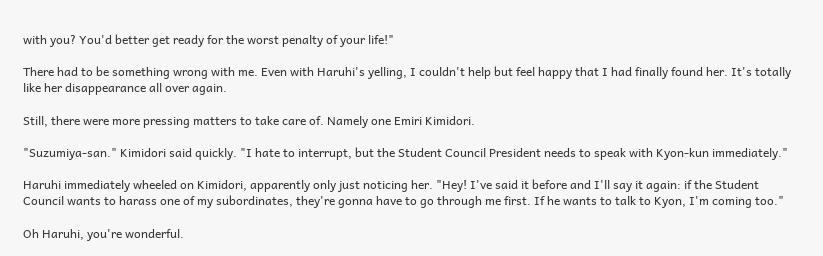with you? You'd better get ready for the worst penalty of your life!"

There had to be something wrong with me. Even with Haruhi's yelling, I couldn't help but feel happy that I had finally found her. It's totally like her disappearance all over again.

Still, there were more pressing matters to take care of. Namely one Emiri Kimidori.

"Suzumiya-san." Kimidori said quickly. "I hate to interrupt, but the Student Council President needs to speak with Kyon-kun immediately."

Haruhi immediately wheeled on Kimidori, apparently only just noticing her. "Hey! I've said it before and I'll say it again: if the Student Council wants to harass one of my subordinates, they're gonna have to go through me first. If he wants to talk to Kyon, I'm coming too."

Oh Haruhi, you're wonderful.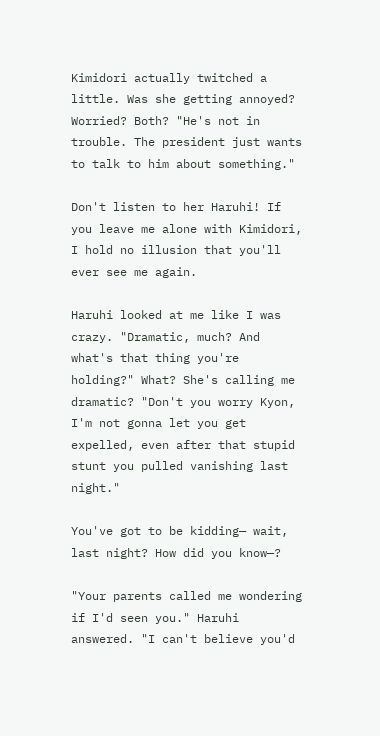Kimidori actually twitched a little. Was she getting annoyed? Worried? Both? "He's not in trouble. The president just wants to talk to him about something."

Don't listen to her Haruhi! If you leave me alone with Kimidori, I hold no illusion that you'll ever see me again.

Haruhi looked at me like I was crazy. "Dramatic, much? And what's that thing you're holding?" What? She's calling me dramatic? "Don't you worry Kyon, I'm not gonna let you get expelled, even after that stupid stunt you pulled vanishing last night."

You've got to be kidding— wait, last night? How did you know—?

"Your parents called me wondering if I'd seen you." Haruhi answered. "I can't believe you'd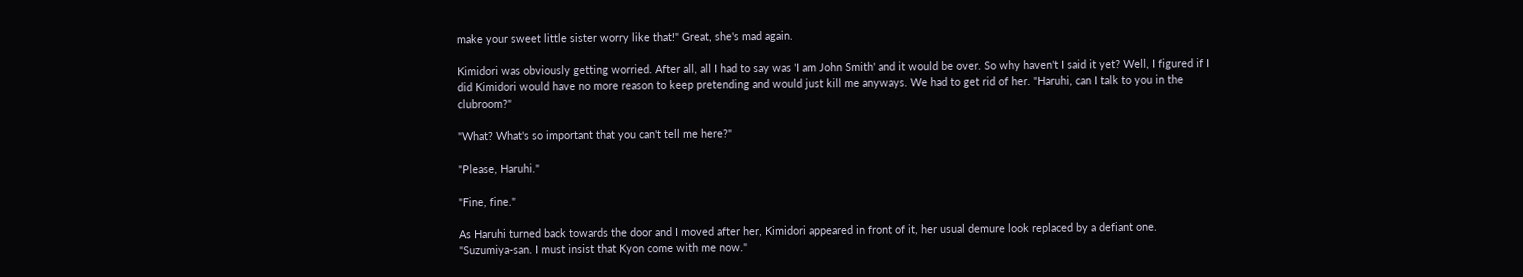make your sweet little sister worry like that!" Great, she's mad again.

Kimidori was obviously getting worried. After all, all I had to say was 'I am John Smith' and it would be over. So why haven't I said it yet? Well, I figured if I did Kimidori would have no more reason to keep pretending and would just kill me anyways. We had to get rid of her. "Haruhi, can I talk to you in the clubroom?"

"What? What's so important that you can't tell me here?"

"Please, Haruhi."

"Fine, fine."

As Haruhi turned back towards the door and I moved after her, Kimidori appeared in front of it, her usual demure look replaced by a defiant one. "Suzumiya-san. I must insist that Kyon come with me now."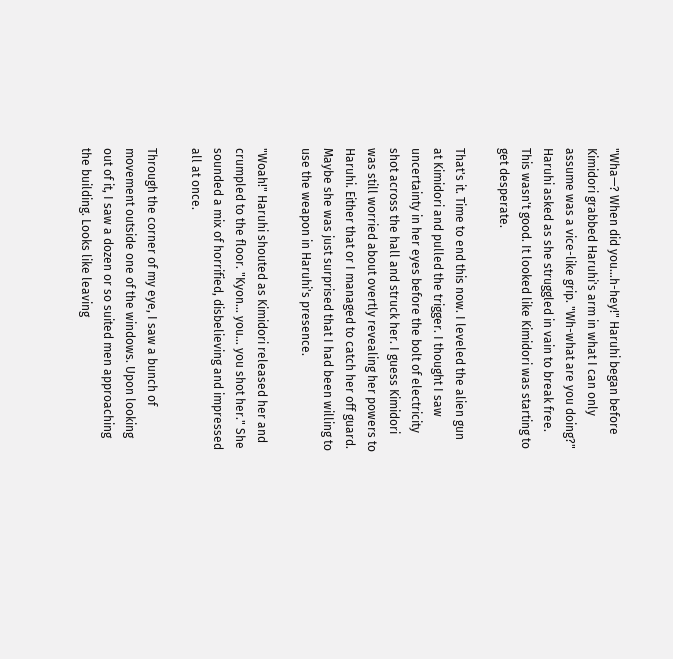"Wha—? When did you…h-hey!" Haruhi began before Kimidori grabbed Haruhi's arm in what I can only assume was a vice-like grip. "Wh-what are you doing?" Haruhi asked as she struggled in vain to break free. This wasn't good. It looked like Kimidori was starting to get desperate.

That's it. Time to end this now. I leveled the alien gun at Kimidori and pulled the trigger. I thought I saw uncertainty in her eyes before the bolt of electricity shot across the hall and struck her. I guess Kimidori was still worried about overtly revealing her powers to Haruhi. Either that or I managed to catch her off guard. Maybe she was just surprised that I had been willing to use the weapon in Haruhi's presence.

"Woah!" Haruhi shouted as Kimidori released her and crumpled to the floor. "Kyon… you… you shot her." She sounded a mix of horrified, disbelieving and impressed all at once.

Through the corner of my eye, I saw a bunch of movement outside one of the windows. Upon looking out of it, I saw a dozen or so suited men approaching the building. Looks like leaving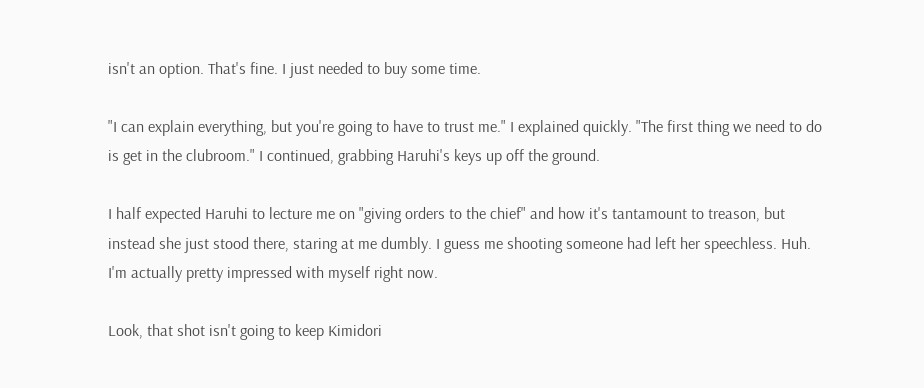isn't an option. That's fine. I just needed to buy some time.

"I can explain everything, but you're going to have to trust me." I explained quickly. "The first thing we need to do is get in the clubroom." I continued, grabbing Haruhi's keys up off the ground.

I half expected Haruhi to lecture me on "giving orders to the chief" and how it's tantamount to treason, but instead she just stood there, staring at me dumbly. I guess me shooting someone had left her speechless. Huh. I'm actually pretty impressed with myself right now.

Look, that shot isn't going to keep Kimidori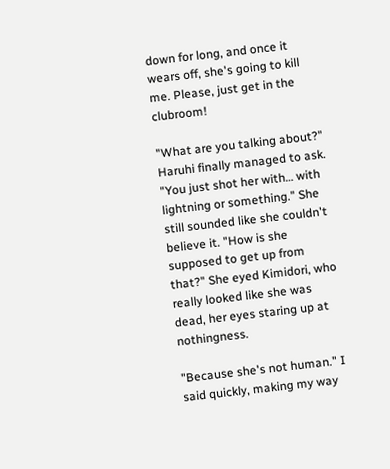down for long, and once it wears off, she's going to kill me. Please, just get in the clubroom!

"What are you talking about?" Haruhi finally managed to ask. "You just shot her with… with lightning or something." She still sounded like she couldn't believe it. "How is she supposed to get up from that?" She eyed Kimidori, who really looked like she was dead, her eyes staring up at nothingness.

"Because she's not human." I said quickly, making my way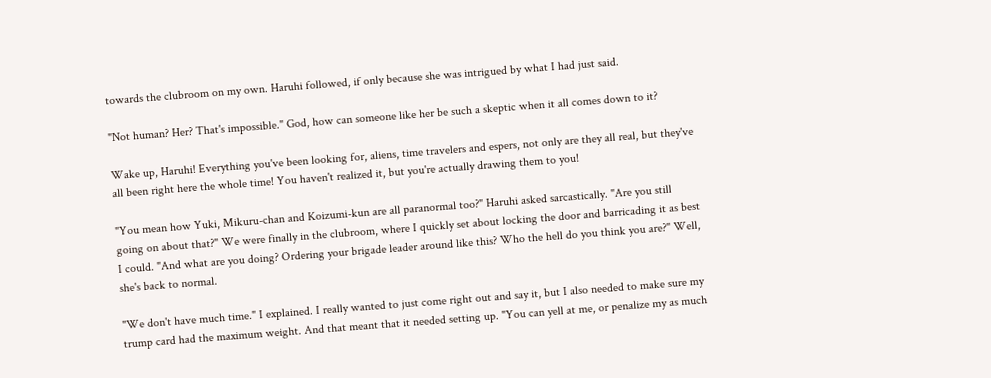towards the clubroom on my own. Haruhi followed, if only because she was intrigued by what I had just said.

"Not human? Her? That's impossible." God, how can someone like her be such a skeptic when it all comes down to it?

Wake up, Haruhi! Everything you've been looking for, aliens, time travelers and espers, not only are they all real, but they've all been right here the whole time! You haven't realized it, but you're actually drawing them to you!

"You mean how Yuki, Mikuru-chan and Koizumi-kun are all paranormal too?" Haruhi asked sarcastically. "Are you still going on about that?" We were finally in the clubroom, where I quickly set about locking the door and barricading it as best I could. "And what are you doing? Ordering your brigade leader around like this? Who the hell do you think you are?" Well, she's back to normal.

"We don't have much time." I explained. I really wanted to just come right out and say it, but I also needed to make sure my trump card had the maximum weight. And that meant that it needed setting up. "You can yell at me, or penalize my as much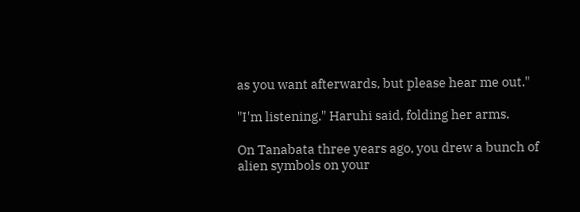as you want afterwards, but please hear me out."

"I'm listening." Haruhi said, folding her arms.

On Tanabata three years ago, you drew a bunch of alien symbols on your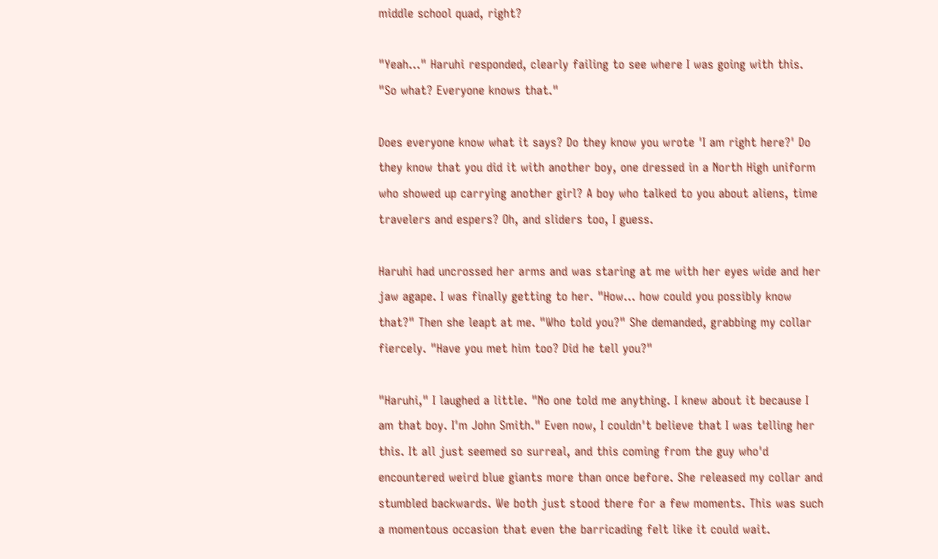middle school quad, right?

"Yeah…" Haruhi responded, clearly failing to see where I was going with this. "So what? Everyone knows that."

Does everyone know what it says? Do they know you wrote 'I am right here?' Do they know that you did it with another boy, one dressed in a North High uniform who showed up carrying another girl? A boy who talked to you about aliens, time travelers and espers? Oh, and sliders too, I guess.

Haruhi had uncrossed her arms and was staring at me with her eyes wide and her jaw agape. I was finally getting to her. "How… how could you possibly know that?" Then she leapt at me. "Who told you?" She demanded, grabbing my collar fiercely. "Have you met him too? Did he tell you?"

"Haruhi," I laughed a little. "No one told me anything. I knew about it because I am that boy. I'm John Smith." Even now, I couldn't believe that I was telling her this. It all just seemed so surreal, and this coming from the guy who'd encountered weird blue giants more than once before. She released my collar and stumbled backwards. We both just stood there for a few moments. This was such a momentous occasion that even the barricading felt like it could wait.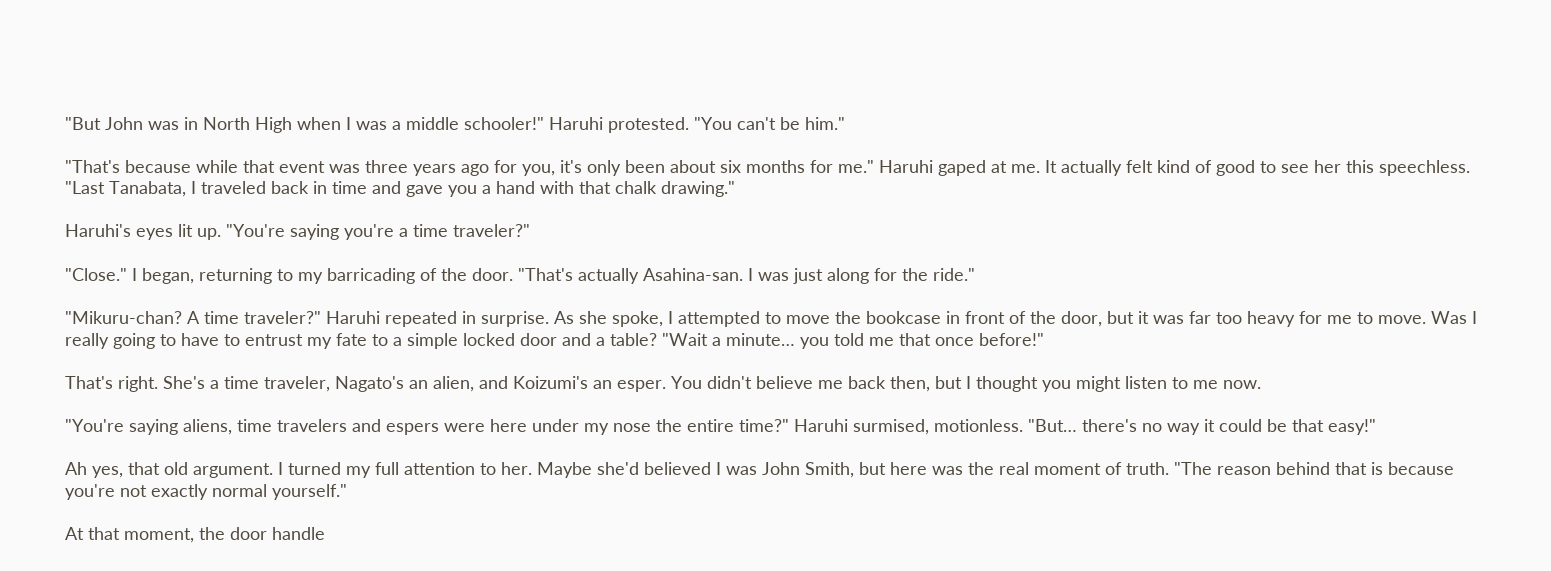"But John was in North High when I was a middle schooler!" Haruhi protested. "You can't be him."

"That's because while that event was three years ago for you, it's only been about six months for me." Haruhi gaped at me. It actually felt kind of good to see her this speechless. "Last Tanabata, I traveled back in time and gave you a hand with that chalk drawing."

Haruhi's eyes lit up. "You're saying you're a time traveler?"

"Close." I began, returning to my barricading of the door. "That's actually Asahina-san. I was just along for the ride."

"Mikuru-chan? A time traveler?" Haruhi repeated in surprise. As she spoke, I attempted to move the bookcase in front of the door, but it was far too heavy for me to move. Was I really going to have to entrust my fate to a simple locked door and a table? "Wait a minute… you told me that once before!"

That's right. She's a time traveler, Nagato's an alien, and Koizumi's an esper. You didn't believe me back then, but I thought you might listen to me now.

"You're saying aliens, time travelers and espers were here under my nose the entire time?" Haruhi surmised, motionless. "But… there's no way it could be that easy!"

Ah yes, that old argument. I turned my full attention to her. Maybe she'd believed I was John Smith, but here was the real moment of truth. "The reason behind that is because you're not exactly normal yourself."

At that moment, the door handle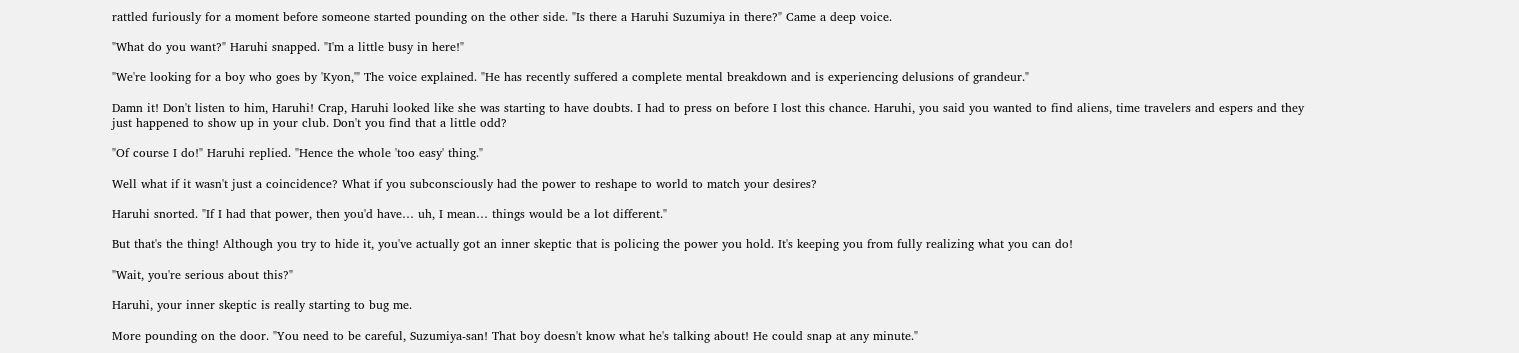rattled furiously for a moment before someone started pounding on the other side. "Is there a Haruhi Suzumiya in there?" Came a deep voice.

"What do you want?" Haruhi snapped. "I'm a little busy in here!"

"We're looking for a boy who goes by 'Kyon,'" The voice explained. "He has recently suffered a complete mental breakdown and is experiencing delusions of grandeur."

Damn it! Don't listen to him, Haruhi! Crap, Haruhi looked like she was starting to have doubts. I had to press on before I lost this chance. Haruhi, you said you wanted to find aliens, time travelers and espers and they just happened to show up in your club. Don't you find that a little odd?

"Of course I do!" Haruhi replied. "Hence the whole 'too easy' thing."

Well what if it wasn't just a coincidence? What if you subconsciously had the power to reshape to world to match your desires?

Haruhi snorted. "If I had that power, then you'd have… uh, I mean… things would be a lot different."

But that's the thing! Although you try to hide it, you've actually got an inner skeptic that is policing the power you hold. It's keeping you from fully realizing what you can do!

"Wait, you're serious about this?"

Haruhi, your inner skeptic is really starting to bug me.

More pounding on the door. "You need to be careful, Suzumiya-san! That boy doesn't know what he's talking about! He could snap at any minute."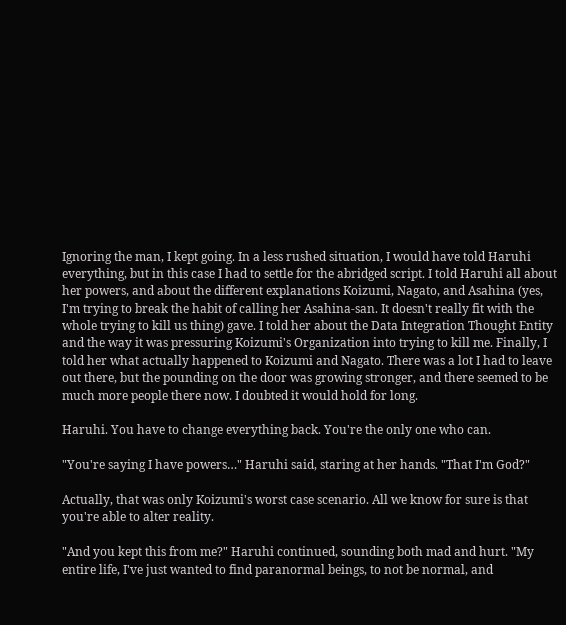Ignoring the man, I kept going. In a less rushed situation, I would have told Haruhi everything, but in this case I had to settle for the abridged script. I told Haruhi all about her powers, and about the different explanations Koizumi, Nagato, and Asahina (yes, I'm trying to break the habit of calling her Asahina-san. It doesn't really fit with the whole trying to kill us thing) gave. I told her about the Data Integration Thought Entity and the way it was pressuring Koizumi's Organization into trying to kill me. Finally, I told her what actually happened to Koizumi and Nagato. There was a lot I had to leave out there, but the pounding on the door was growing stronger, and there seemed to be much more people there now. I doubted it would hold for long.

Haruhi. You have to change everything back. You're the only one who can.

"You're saying I have powers…" Haruhi said, staring at her hands. "That I'm God?"

Actually, that was only Koizumi's worst case scenario. All we know for sure is that you're able to alter reality.

"And you kept this from me?" Haruhi continued, sounding both mad and hurt. "My entire life, I've just wanted to find paranormal beings, to not be normal, and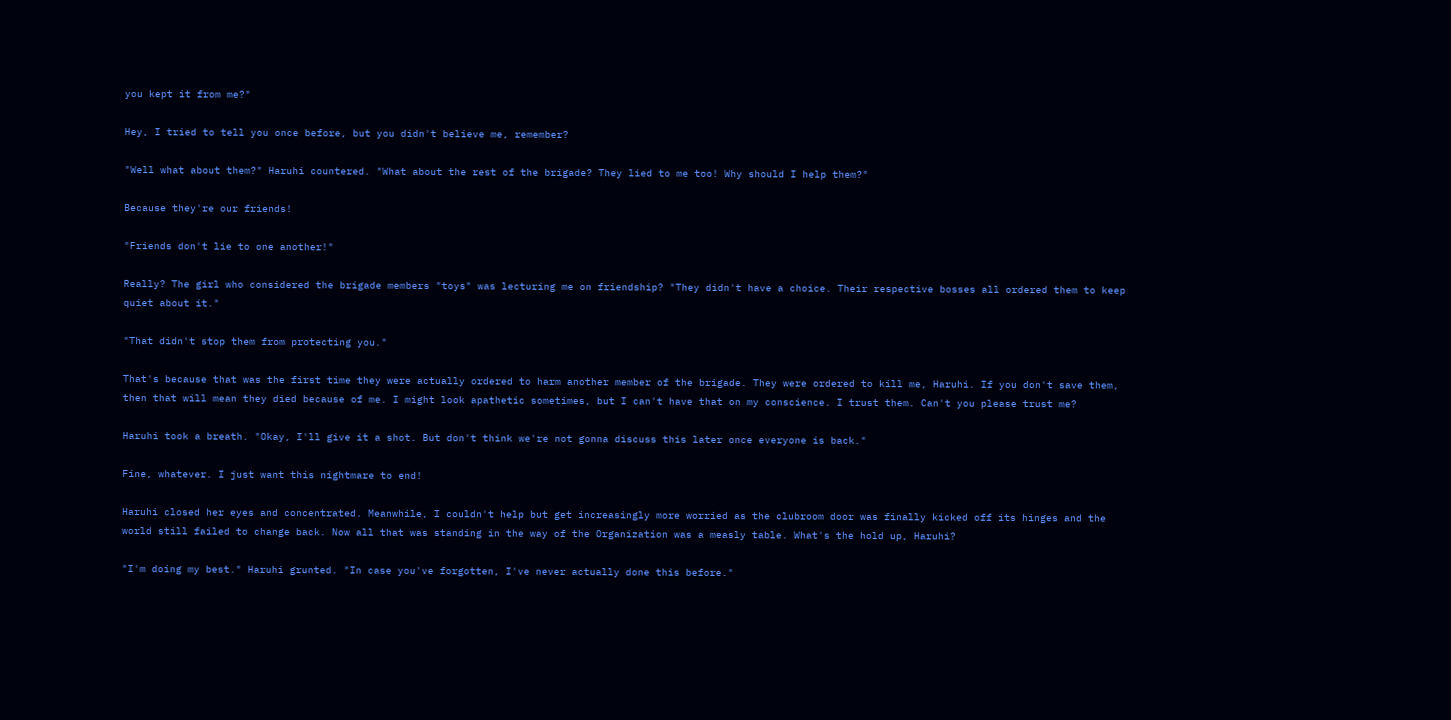you kept it from me?"

Hey, I tried to tell you once before, but you didn't believe me, remember?

"Well what about them?" Haruhi countered. "What about the rest of the brigade? They lied to me too! Why should I help them?"

Because they're our friends!

"Friends don't lie to one another!"

Really? The girl who considered the brigade members "toys" was lecturing me on friendship? "They didn't have a choice. Their respective bosses all ordered them to keep quiet about it."

"That didn't stop them from protecting you."

That's because that was the first time they were actually ordered to harm another member of the brigade. They were ordered to kill me, Haruhi. If you don't save them, then that will mean they died because of me. I might look apathetic sometimes, but I can't have that on my conscience. I trust them. Can't you please trust me?

Haruhi took a breath. "Okay, I'll give it a shot. But don't think we're not gonna discuss this later once everyone is back."

Fine, whatever. I just want this nightmare to end!

Haruhi closed her eyes and concentrated. Meanwhile, I couldn't help but get increasingly more worried as the clubroom door was finally kicked off its hinges and the world still failed to change back. Now all that was standing in the way of the Organization was a measly table. What's the hold up, Haruhi?

"I'm doing my best." Haruhi grunted. "In case you've forgotten, I've never actually done this before."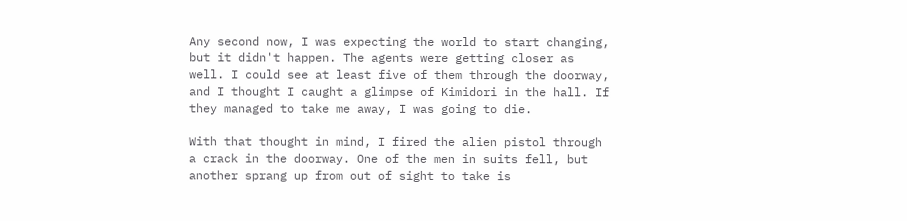Any second now, I was expecting the world to start changing, but it didn't happen. The agents were getting closer as well. I could see at least five of them through the doorway, and I thought I caught a glimpse of Kimidori in the hall. If they managed to take me away, I was going to die.

With that thought in mind, I fired the alien pistol through a crack in the doorway. One of the men in suits fell, but another sprang up from out of sight to take is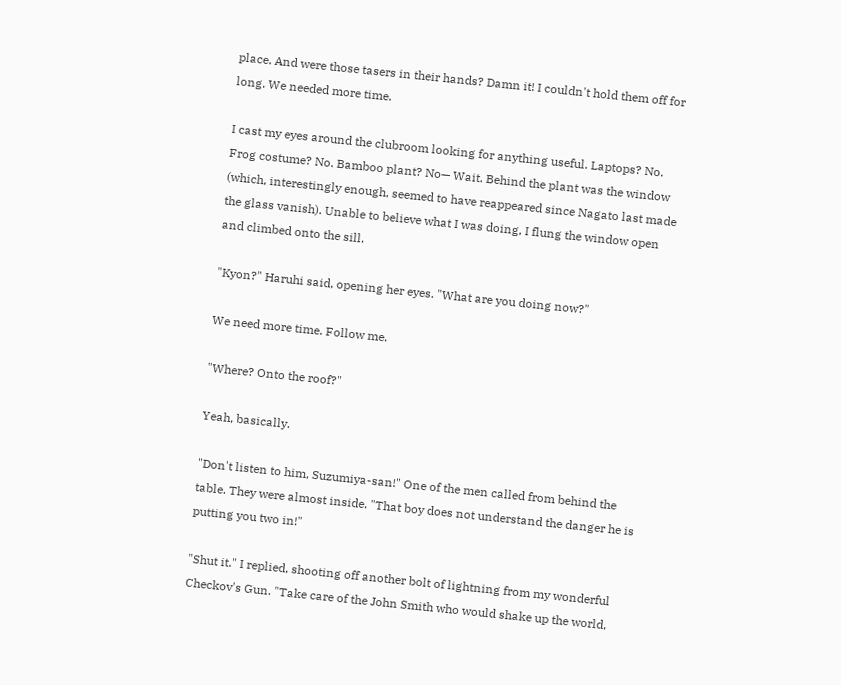place. And were those tasers in their hands? Damn it! I couldn't hold them off for long. We needed more time.

I cast my eyes around the clubroom looking for anything useful. Laptops? No. Frog costume? No. Bamboo plant? No— Wait. Behind the plant was the window (which, interestingly enough, seemed to have reappeared since Nagato last made the glass vanish). Unable to believe what I was doing, I flung the window open and climbed onto the sill.

"Kyon?" Haruhi said, opening her eyes. "What are you doing now?"

We need more time. Follow me.

"Where? Onto the roof?"

Yeah, basically.

"Don't listen to him, Suzumiya-san!" One of the men called from behind the table. They were almost inside. "That boy does not understand the danger he is putting you two in!"

"Shut it." I replied, shooting off another bolt of lightning from my wonderful Checkov's Gun. "Take care of the John Smith who would shake up the world,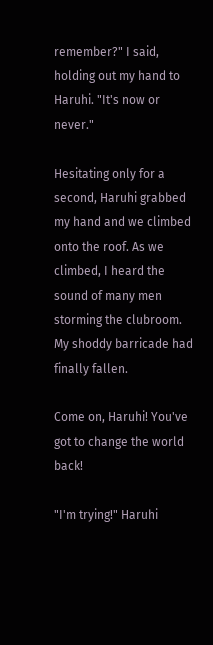remember?" I said, holding out my hand to Haruhi. "It's now or never."

Hesitating only for a second, Haruhi grabbed my hand and we climbed onto the roof. As we climbed, I heard the sound of many men storming the clubroom. My shoddy barricade had finally fallen.

Come on, Haruhi! You've got to change the world back!

"I'm trying!" Haruhi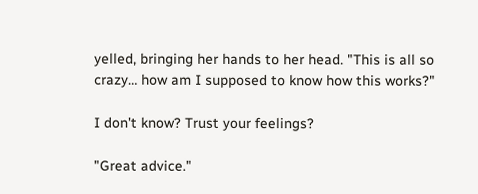yelled, bringing her hands to her head. "This is all so crazy… how am I supposed to know how this works?"

I don't know? Trust your feelings?

"Great advice."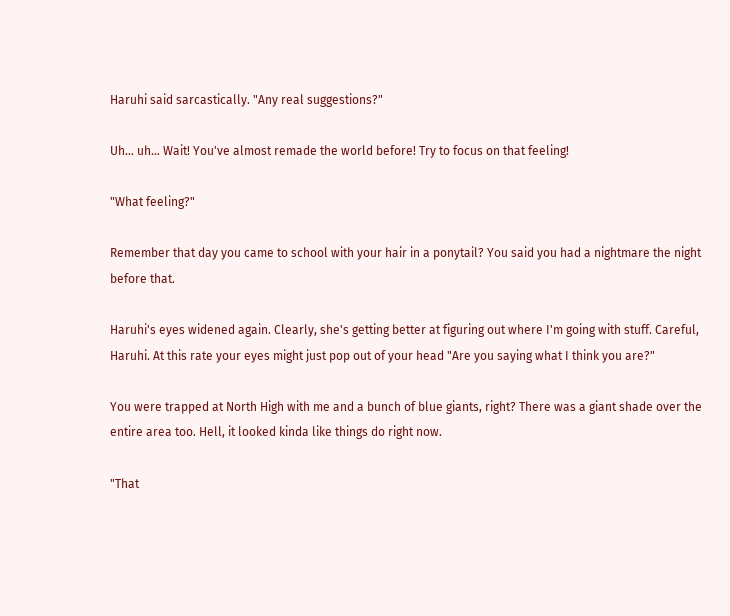Haruhi said sarcastically. "Any real suggestions?"

Uh… uh… Wait! You've almost remade the world before! Try to focus on that feeling!

"What feeling?"

Remember that day you came to school with your hair in a ponytail? You said you had a nightmare the night before that.

Haruhi's eyes widened again. Clearly, she's getting better at figuring out where I'm going with stuff. Careful, Haruhi. At this rate your eyes might just pop out of your head "Are you saying what I think you are?"

You were trapped at North High with me and a bunch of blue giants, right? There was a giant shade over the entire area too. Hell, it looked kinda like things do right now.

"That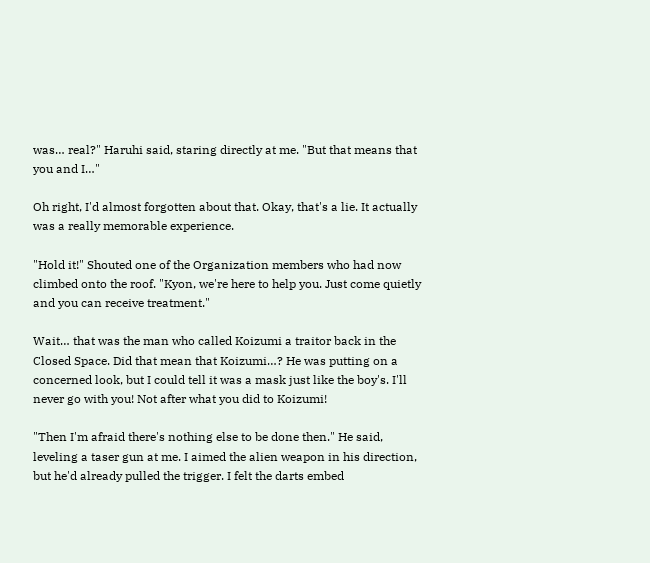was… real?" Haruhi said, staring directly at me. "But that means that you and I…"

Oh right, I'd almost forgotten about that. Okay, that's a lie. It actually was a really memorable experience.

"Hold it!" Shouted one of the Organization members who had now climbed onto the roof. "Kyon, we're here to help you. Just come quietly and you can receive treatment."

Wait… that was the man who called Koizumi a traitor back in the Closed Space. Did that mean that Koizumi…? He was putting on a concerned look, but I could tell it was a mask just like the boy's. I'll never go with you! Not after what you did to Koizumi!

"Then I'm afraid there's nothing else to be done then." He said, leveling a taser gun at me. I aimed the alien weapon in his direction, but he'd already pulled the trigger. I felt the darts embed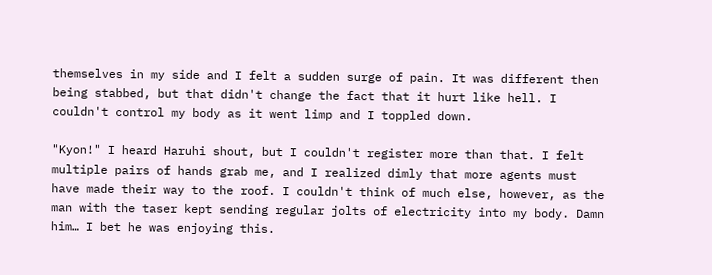themselves in my side and I felt a sudden surge of pain. It was different then being stabbed, but that didn't change the fact that it hurt like hell. I couldn't control my body as it went limp and I toppled down.

"Kyon!" I heard Haruhi shout, but I couldn't register more than that. I felt multiple pairs of hands grab me, and I realized dimly that more agents must have made their way to the roof. I couldn't think of much else, however, as the man with the taser kept sending regular jolts of electricity into my body. Damn him… I bet he was enjoying this.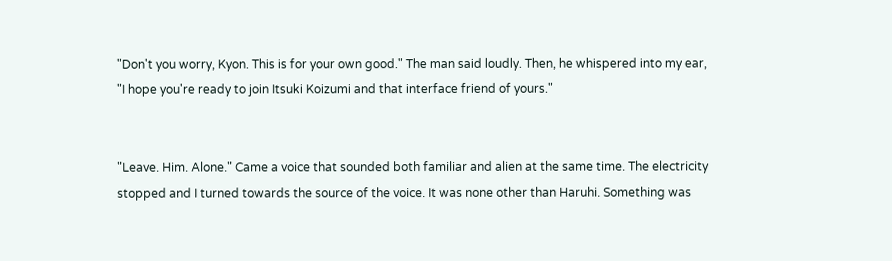"Don't you worry, Kyon. This is for your own good." The man said loudly. Then, he whispered into my ear, "I hope you're ready to join Itsuki Koizumi and that interface friend of yours."


"Leave. Him. Alone." Came a voice that sounded both familiar and alien at the same time. The electricity stopped and I turned towards the source of the voice. It was none other than Haruhi. Something was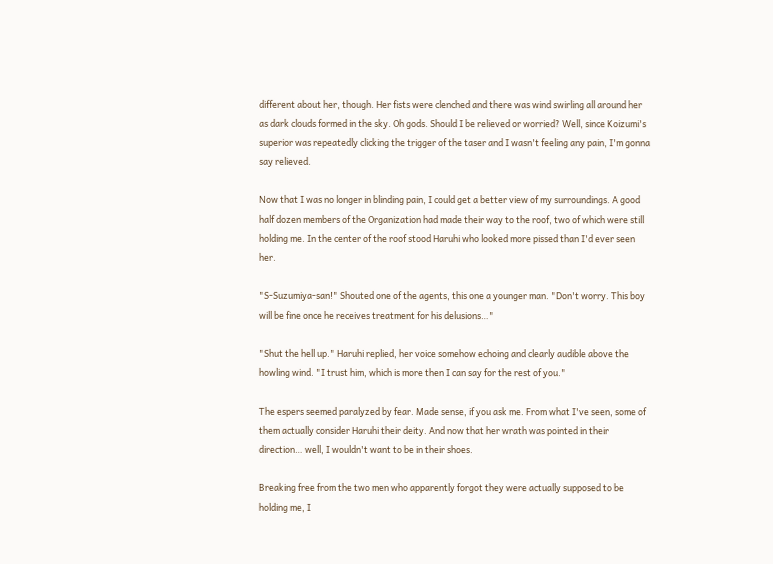different about her, though. Her fists were clenched and there was wind swirling all around her as dark clouds formed in the sky. Oh gods. Should I be relieved or worried? Well, since Koizumi's superior was repeatedly clicking the trigger of the taser and I wasn't feeling any pain, I'm gonna say relieved.

Now that I was no longer in blinding pain, I could get a better view of my surroundings. A good half dozen members of the Organization had made their way to the roof, two of which were still holding me. In the center of the roof stood Haruhi who looked more pissed than I'd ever seen her.

"S-Suzumiya-san!" Shouted one of the agents, this one a younger man. "Don't worry. This boy will be fine once he receives treatment for his delusions…"

"Shut the hell up." Haruhi replied, her voice somehow echoing and clearly audible above the howling wind. "I trust him, which is more then I can say for the rest of you."

The espers seemed paralyzed by fear. Made sense, if you ask me. From what I've seen, some of them actually consider Haruhi their deity. And now that her wrath was pointed in their direction… well, I wouldn't want to be in their shoes.

Breaking free from the two men who apparently forgot they were actually supposed to be holding me, I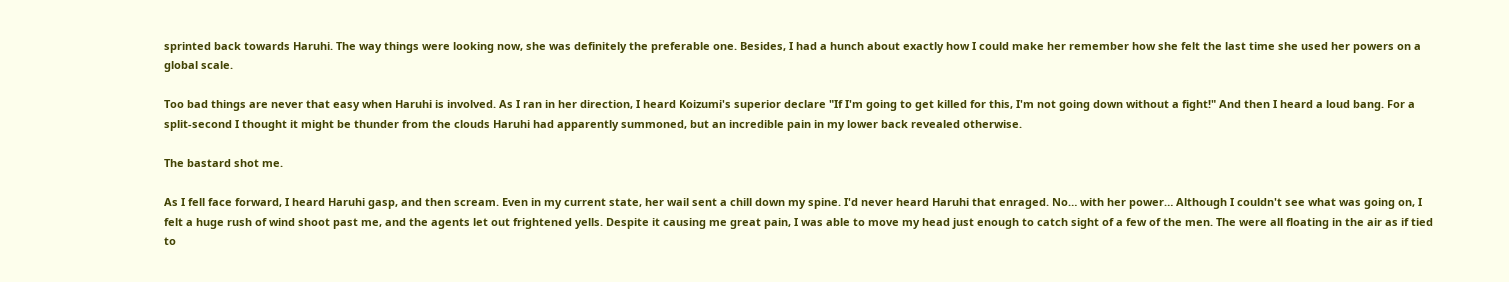sprinted back towards Haruhi. The way things were looking now, she was definitely the preferable one. Besides, I had a hunch about exactly how I could make her remember how she felt the last time she used her powers on a global scale.

Too bad things are never that easy when Haruhi is involved. As I ran in her direction, I heard Koizumi's superior declare "If I'm going to get killed for this, I'm not going down without a fight!" And then I heard a loud bang. For a split-second I thought it might be thunder from the clouds Haruhi had apparently summoned, but an incredible pain in my lower back revealed otherwise.

The bastard shot me.

As I fell face forward, I heard Haruhi gasp, and then scream. Even in my current state, her wail sent a chill down my spine. I'd never heard Haruhi that enraged. No… with her power… Although I couldn't see what was going on, I felt a huge rush of wind shoot past me, and the agents let out frightened yells. Despite it causing me great pain, I was able to move my head just enough to catch sight of a few of the men. The were all floating in the air as if tied to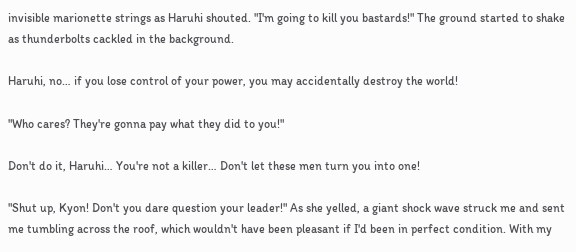invisible marionette strings as Haruhi shouted. "I'm going to kill you bastards!" The ground started to shake as thunderbolts cackled in the background.

Haruhi, no… if you lose control of your power, you may accidentally destroy the world!

"Who cares? They're gonna pay what they did to you!"

Don't do it, Haruhi… You're not a killer… Don't let these men turn you into one!

"Shut up, Kyon! Don't you dare question your leader!" As she yelled, a giant shock wave struck me and sent me tumbling across the roof, which wouldn't have been pleasant if I'd been in perfect condition. With my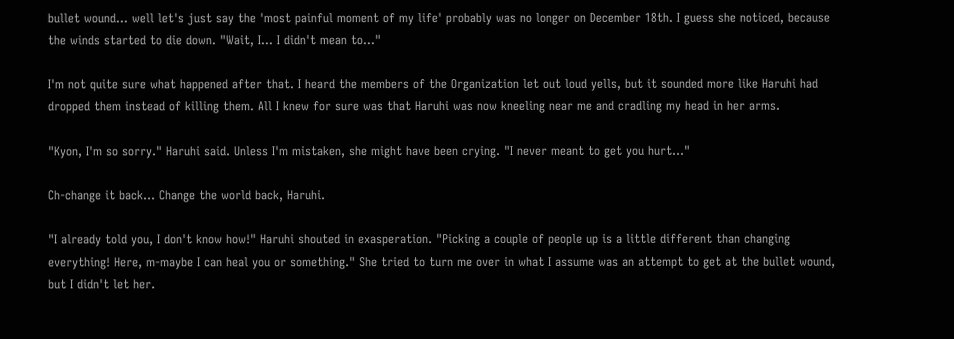bullet wound… well let's just say the 'most painful moment of my life' probably was no longer on December 18th. I guess she noticed, because the winds started to die down. "Wait, I… I didn't mean to…"

I'm not quite sure what happened after that. I heard the members of the Organization let out loud yells, but it sounded more like Haruhi had dropped them instead of killing them. All I knew for sure was that Haruhi was now kneeling near me and cradling my head in her arms.

"Kyon, I'm so sorry." Haruhi said. Unless I'm mistaken, she might have been crying. "I never meant to get you hurt…"

Ch-change it back… Change the world back, Haruhi.

"I already told you, I don't know how!" Haruhi shouted in exasperation. "Picking a couple of people up is a little different than changing everything! Here, m-maybe I can heal you or something." She tried to turn me over in what I assume was an attempt to get at the bullet wound, but I didn't let her.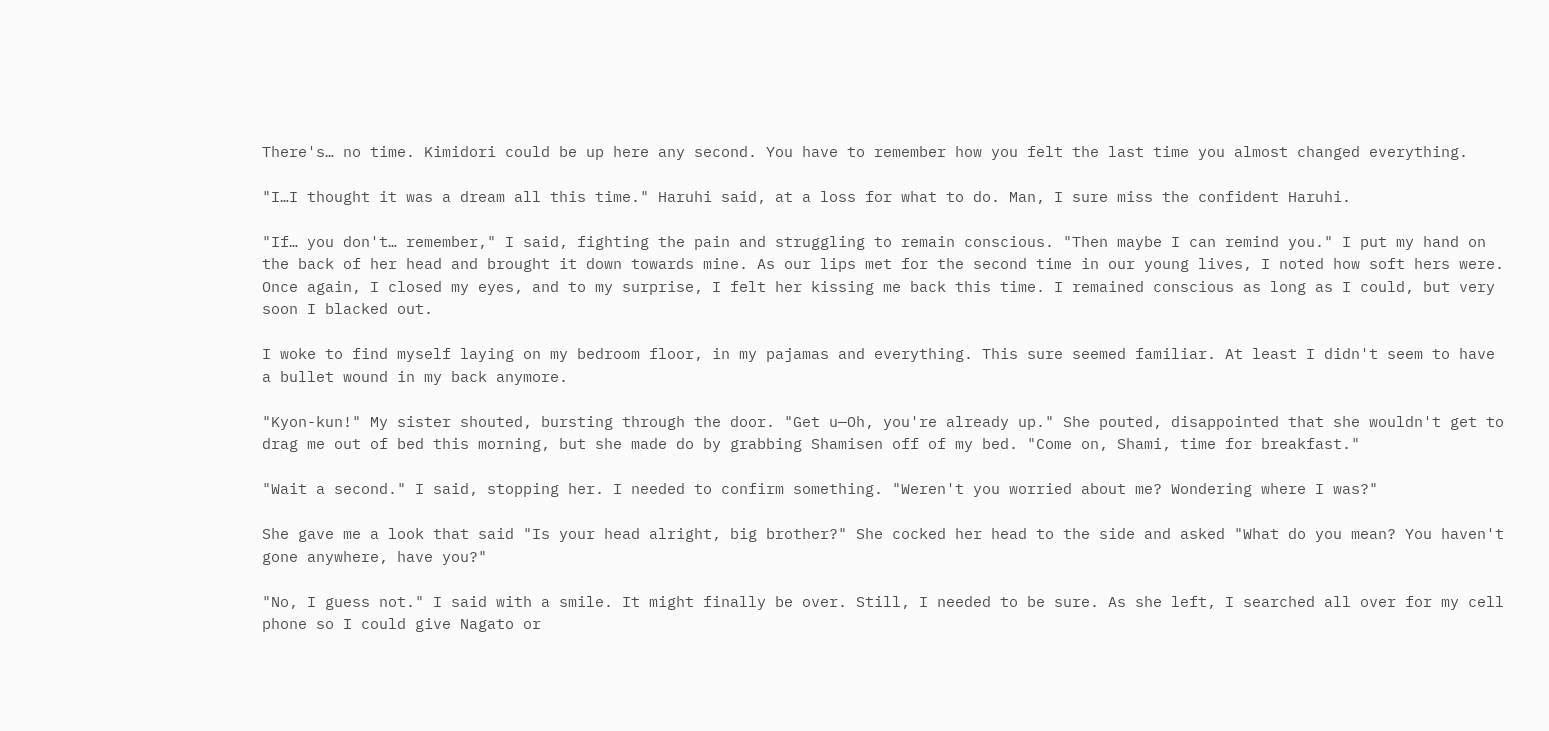There's… no time. Kimidori could be up here any second. You have to remember how you felt the last time you almost changed everything.

"I…I thought it was a dream all this time." Haruhi said, at a loss for what to do. Man, I sure miss the confident Haruhi.

"If… you don't… remember," I said, fighting the pain and struggling to remain conscious. "Then maybe I can remind you." I put my hand on the back of her head and brought it down towards mine. As our lips met for the second time in our young lives, I noted how soft hers were. Once again, I closed my eyes, and to my surprise, I felt her kissing me back this time. I remained conscious as long as I could, but very soon I blacked out.

I woke to find myself laying on my bedroom floor, in my pajamas and everything. This sure seemed familiar. At least I didn't seem to have a bullet wound in my back anymore.

"Kyon-kun!" My sister shouted, bursting through the door. "Get u—Oh, you're already up." She pouted, disappointed that she wouldn't get to drag me out of bed this morning, but she made do by grabbing Shamisen off of my bed. "Come on, Shami, time for breakfast."

"Wait a second." I said, stopping her. I needed to confirm something. "Weren't you worried about me? Wondering where I was?"

She gave me a look that said "Is your head alright, big brother?" She cocked her head to the side and asked "What do you mean? You haven't gone anywhere, have you?"

"No, I guess not." I said with a smile. It might finally be over. Still, I needed to be sure. As she left, I searched all over for my cell phone so I could give Nagato or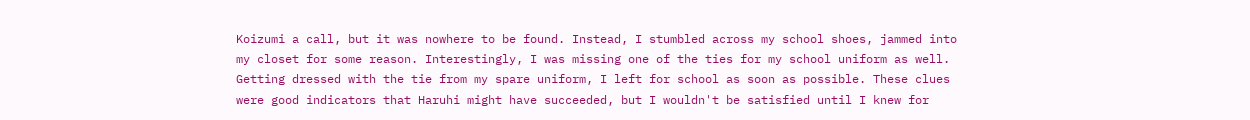Koizumi a call, but it was nowhere to be found. Instead, I stumbled across my school shoes, jammed into my closet for some reason. Interestingly, I was missing one of the ties for my school uniform as well. Getting dressed with the tie from my spare uniform, I left for school as soon as possible. These clues were good indicators that Haruhi might have succeeded, but I wouldn't be satisfied until I knew for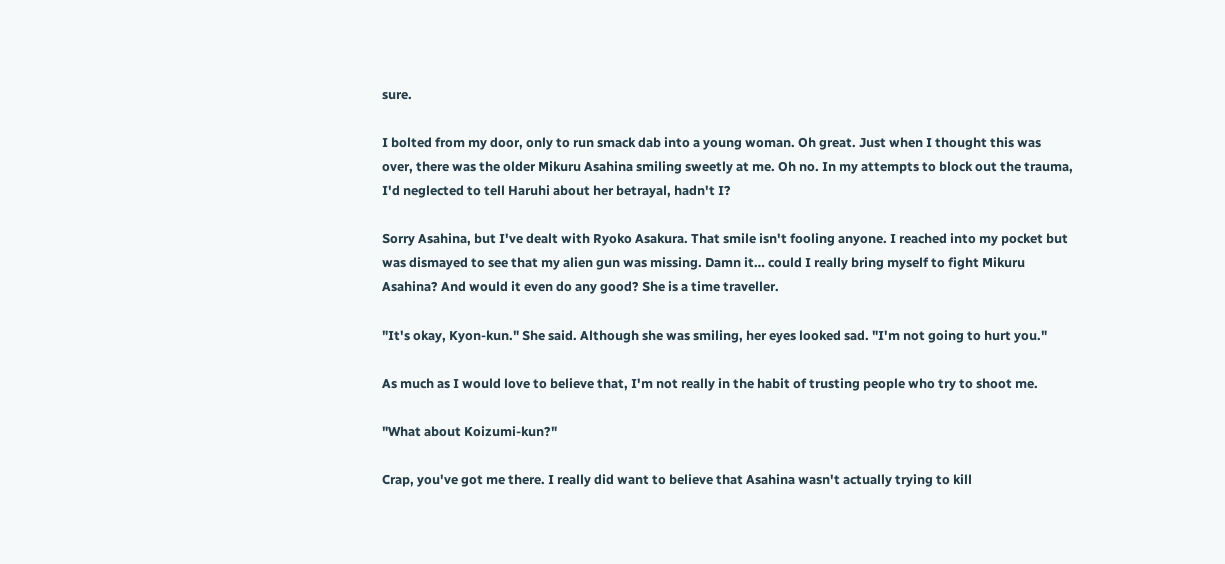sure.

I bolted from my door, only to run smack dab into a young woman. Oh great. Just when I thought this was over, there was the older Mikuru Asahina smiling sweetly at me. Oh no. In my attempts to block out the trauma, I'd neglected to tell Haruhi about her betrayal, hadn't I?

Sorry Asahina, but I've dealt with Ryoko Asakura. That smile isn't fooling anyone. I reached into my pocket but was dismayed to see that my alien gun was missing. Damn it… could I really bring myself to fight Mikuru Asahina? And would it even do any good? She is a time traveller.

"It's okay, Kyon-kun." She said. Although she was smiling, her eyes looked sad. "I'm not going to hurt you."

As much as I would love to believe that, I'm not really in the habit of trusting people who try to shoot me.

"What about Koizumi-kun?"

Crap, you've got me there. I really did want to believe that Asahina wasn't actually trying to kill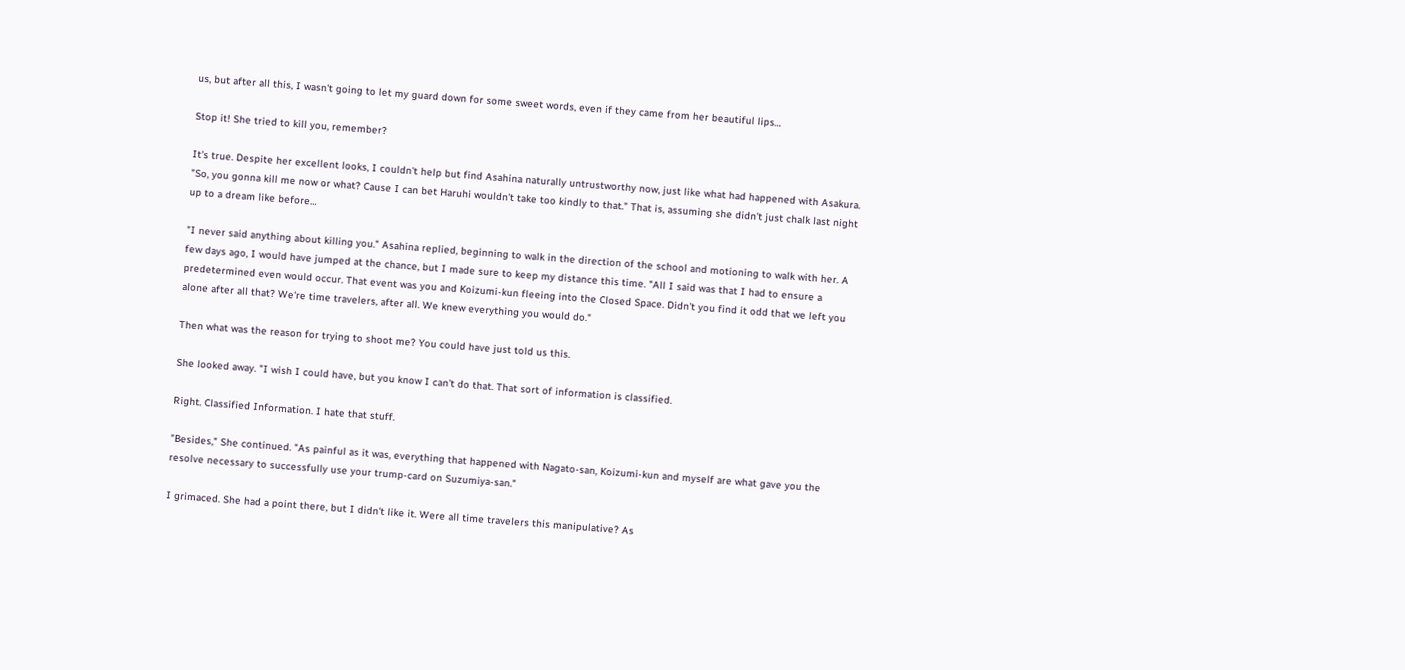us, but after all this, I wasn't going to let my guard down for some sweet words, even if they came from her beautiful lips…

Stop it! She tried to kill you, remember?

It's true. Despite her excellent looks, I couldn't help but find Asahina naturally untrustworthy now, just like what had happened with Asakura. "So, you gonna kill me now or what? Cause I can bet Haruhi wouldn't take too kindly to that." That is, assuming she didn't just chalk last night up to a dream like before…

"I never said anything about killing you." Asahina replied, beginning to walk in the direction of the school and motioning to walk with her. A few days ago, I would have jumped at the chance, but I made sure to keep my distance this time. "All I said was that I had to ensure a predetermined even would occur. That event was you and Koizumi-kun fleeing into the Closed Space. Didn't you find it odd that we left you alone after all that? We're time travelers, after all. We knew everything you would do."

Then what was the reason for trying to shoot me? You could have just told us this.

She looked away. "I wish I could have, but you know I can't do that. That sort of information is classified.

Right. Classified Information. I hate that stuff.

"Besides," She continued. "As painful as it was, everything that happened with Nagato-san, Koizumi-kun and myself are what gave you the resolve necessary to successfully use your trump-card on Suzumiya-san."

I grimaced. She had a point there, but I didn't like it. Were all time travelers this manipulative? As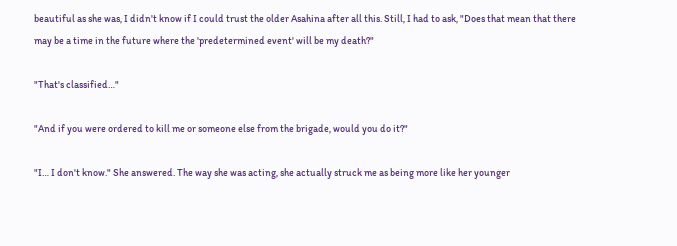beautiful as she was, I didn't know if I could trust the older Asahina after all this. Still, I had to ask, "Does that mean that there may be a time in the future where the 'predetermined event' will be my death?"

"That's classified…"

"And if you were ordered to kill me or someone else from the brigade, would you do it?"

"I… I don't know." She answered. The way she was acting, she actually struck me as being more like her younger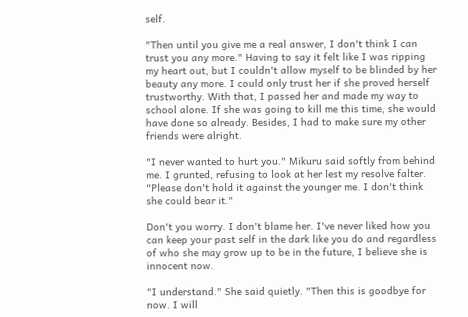self.

"Then until you give me a real answer, I don't think I can trust you any more." Having to say it felt like I was ripping my heart out, but I couldn't allow myself to be blinded by her beauty any more. I could only trust her if she proved herself trustworthy. With that, I passed her and made my way to school alone. If she was going to kill me this time, she would have done so already. Besides, I had to make sure my other friends were alright.

"I never wanted to hurt you." Mikuru said softly from behind me. I grunted, refusing to look at her lest my resolve falter. "Please don't hold it against the younger me. I don't think she could bear it."

Don't you worry. I don't blame her. I've never liked how you can keep your past self in the dark like you do and regardless of who she may grow up to be in the future, I believe she is innocent now.

"I understand." She said quietly. "Then this is goodbye for now. I will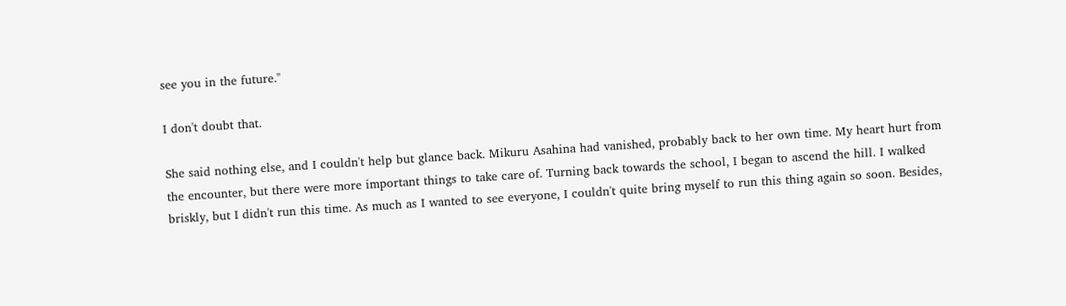see you in the future."

I don't doubt that.

She said nothing else, and I couldn't help but glance back. Mikuru Asahina had vanished, probably back to her own time. My heart hurt from the encounter, but there were more important things to take care of. Turning back towards the school, I began to ascend the hill. I walked briskly, but I didn't run this time. As much as I wanted to see everyone, I couldn't quite bring myself to run this thing again so soon. Besides,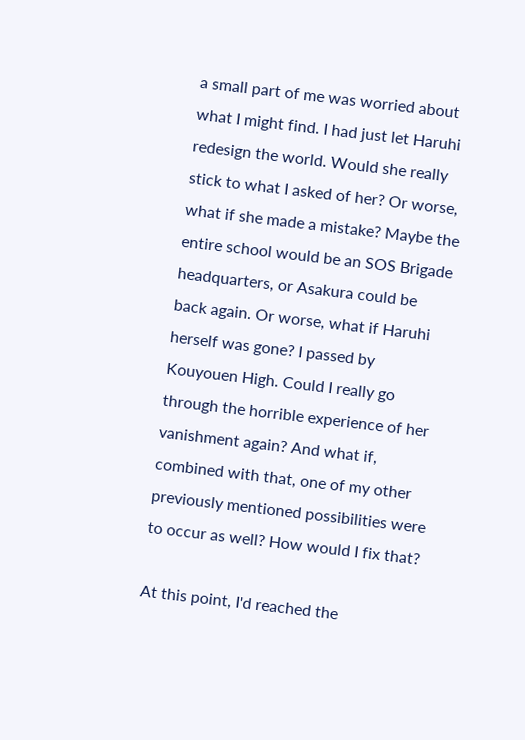a small part of me was worried about what I might find. I had just let Haruhi redesign the world. Would she really stick to what I asked of her? Or worse, what if she made a mistake? Maybe the entire school would be an SOS Brigade headquarters, or Asakura could be back again. Or worse, what if Haruhi herself was gone? I passed by Kouyouen High. Could I really go through the horrible experience of her vanishment again? And what if, combined with that, one of my other previously mentioned possibilities were to occur as well? How would I fix that?

At this point, I'd reached the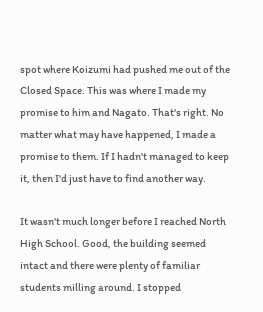spot where Koizumi had pushed me out of the Closed Space. This was where I made my promise to him and Nagato. That's right. No matter what may have happened, I made a promise to them. If I hadn't managed to keep it, then I'd just have to find another way.

It wasn't much longer before I reached North High School. Good, the building seemed intact and there were plenty of familiar students milling around. I stopped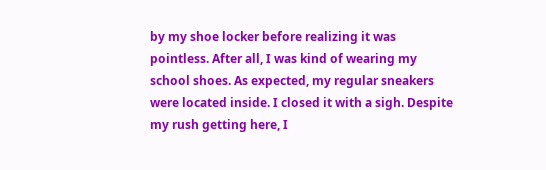by my shoe locker before realizing it was pointless. After all, I was kind of wearing my school shoes. As expected, my regular sneakers were located inside. I closed it with a sigh. Despite my rush getting here, I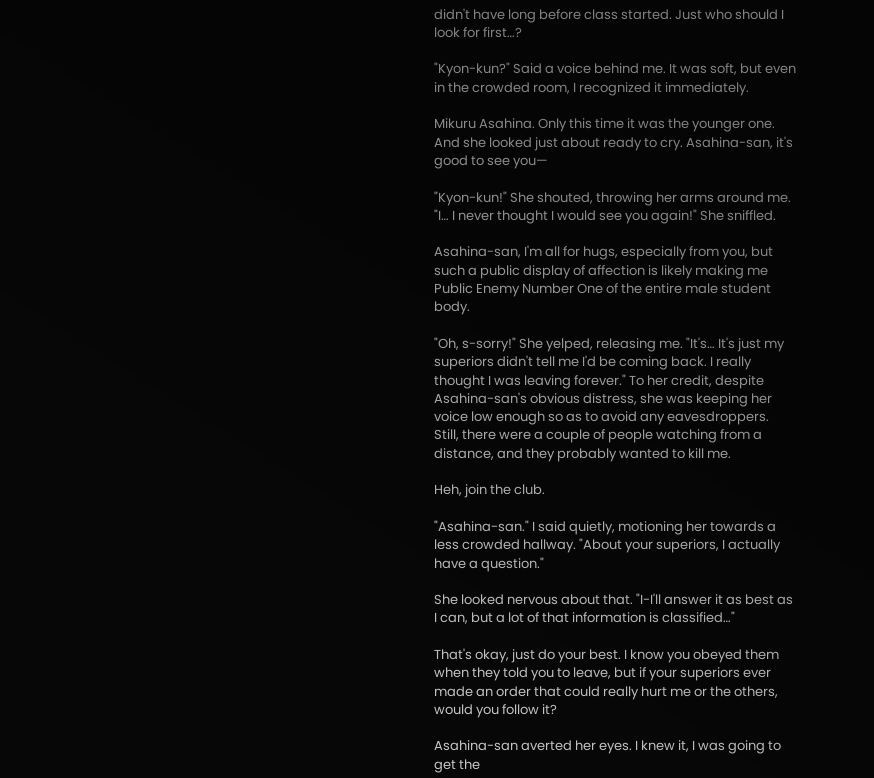didn't have long before class started. Just who should I look for first…?

"Kyon-kun?" Said a voice behind me. It was soft, but even in the crowded room, I recognized it immediately.

Mikuru Asahina. Only this time it was the younger one. And she looked just about ready to cry. Asahina-san, it's good to see you—

"Kyon-kun!" She shouted, throwing her arms around me. "I… I never thought I would see you again!" She sniffled.

Asahina-san, I'm all for hugs, especially from you, but such a public display of affection is likely making me Public Enemy Number One of the entire male student body.

"Oh, s-sorry!" She yelped, releasing me. "It's… It's just my superiors didn't tell me I'd be coming back. I really thought I was leaving forever." To her credit, despite Asahina-san's obvious distress, she was keeping her voice low enough so as to avoid any eavesdroppers. Still, there were a couple of people watching from a distance, and they probably wanted to kill me.

Heh, join the club.

"Asahina-san." I said quietly, motioning her towards a less crowded hallway. "About your superiors, I actually have a question."

She looked nervous about that. "I-I'll answer it as best as I can, but a lot of that information is classified…"

That's okay, just do your best. I know you obeyed them when they told you to leave, but if your superiors ever made an order that could really hurt me or the others, would you follow it?

Asahina-san averted her eyes. I knew it, I was going to get the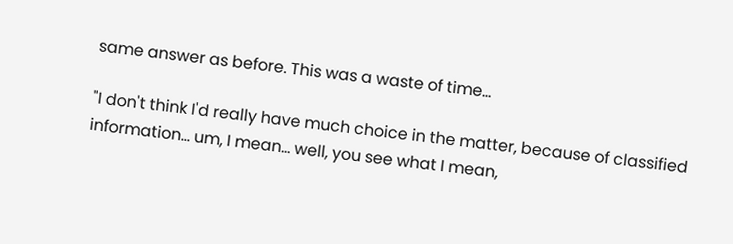same answer as before. This was a waste of time…

"I don't think I'd really have much choice in the matter, because of classified information… um, I mean… well, you see what I mean,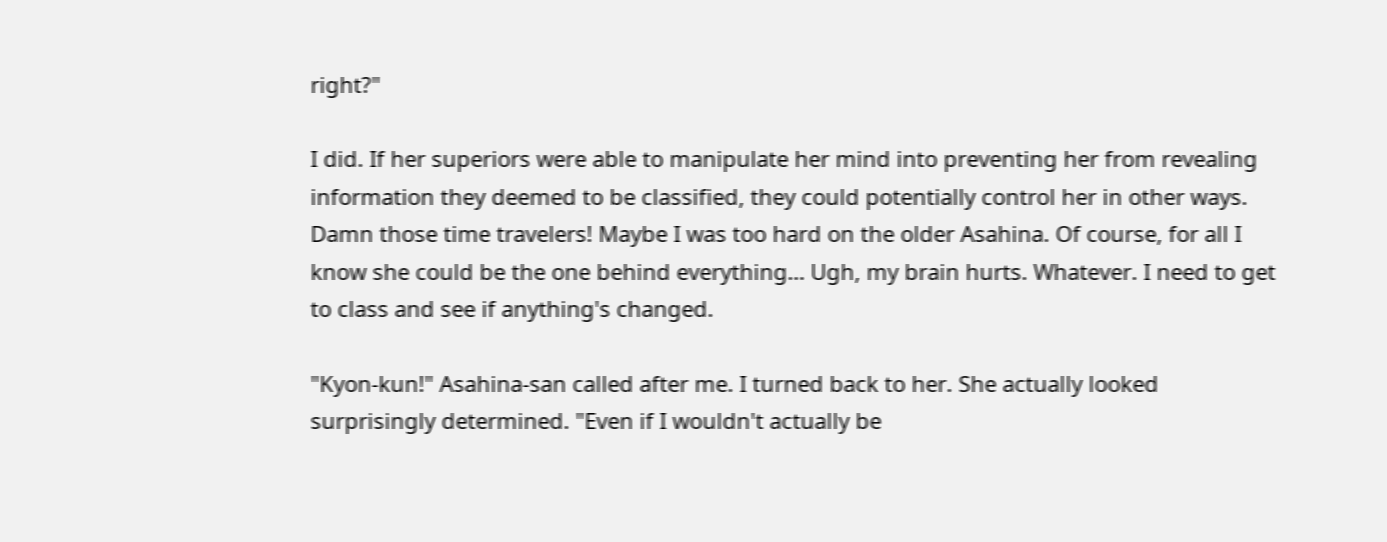right?"

I did. If her superiors were able to manipulate her mind into preventing her from revealing information they deemed to be classified, they could potentially control her in other ways. Damn those time travelers! Maybe I was too hard on the older Asahina. Of course, for all I know she could be the one behind everything… Ugh, my brain hurts. Whatever. I need to get to class and see if anything's changed.

"Kyon-kun!" Asahina-san called after me. I turned back to her. She actually looked surprisingly determined. "Even if I wouldn't actually be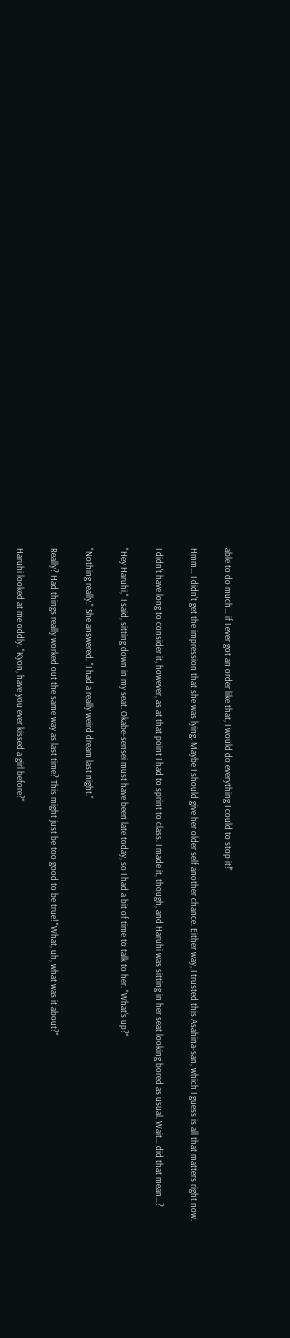able to do much… if I ever got an order like that, I would do everything I could to stop it!"

Hmm… I didn't get the impression that she was lying. Maybe I should give her older self another chance. Either way, I trusted this Asahina-san, which I guess is all that matters right now.

I didn't have long to consider it, however, as at that point I had to sprint to class. I made it, though, and Haruhi was sitting in her seat looking bored as usual. Wait… did that mean…?

"Hey Haruhi," I said, sitting down in my seat. Okabe-sensei must have been late today, so I had a bit of time to talk to her. "What's up?"

"Nothing really." She answered. "I had a really weird dream last night."

Really? Had things really worked out the same way as last time? This might just be too good to be true! "What, uh, what was it about?"

Haruhi looked at me oddly. "Kyon, have you ever kissed a girl before?"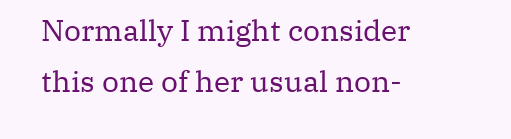Normally I might consider this one of her usual non-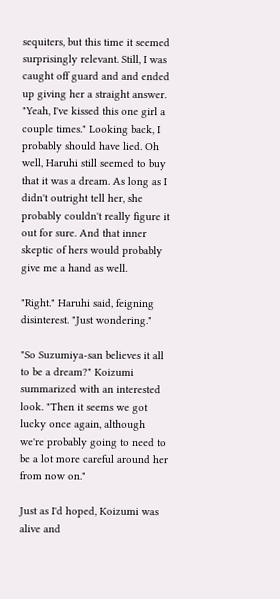sequiters, but this time it seemed surprisingly relevant. Still, I was caught off guard and and ended up giving her a straight answer. "Yeah, I've kissed this one girl a couple times." Looking back, I probably should have lied. Oh well, Haruhi still seemed to buy that it was a dream. As long as I didn't outright tell her, she probably couldn't really figure it out for sure. And that inner skeptic of hers would probably give me a hand as well.

"Right." Haruhi said, feigning disinterest. "Just wondering."

"So Suzumiya-san believes it all to be a dream?" Koizumi summarized with an interested look. "Then it seems we got lucky once again, although we're probably going to need to be a lot more careful around her from now on."

Just as I'd hoped, Koizumi was alive and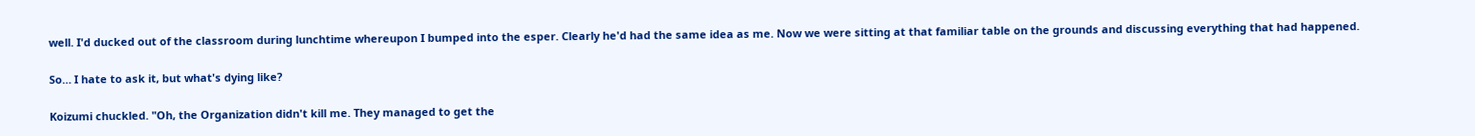well. I'd ducked out of the classroom during lunchtime whereupon I bumped into the esper. Clearly he'd had the same idea as me. Now we were sitting at that familiar table on the grounds and discussing everything that had happened.

So… I hate to ask it, but what's dying like?

Koizumi chuckled. "Oh, the Organization didn't kill me. They managed to get the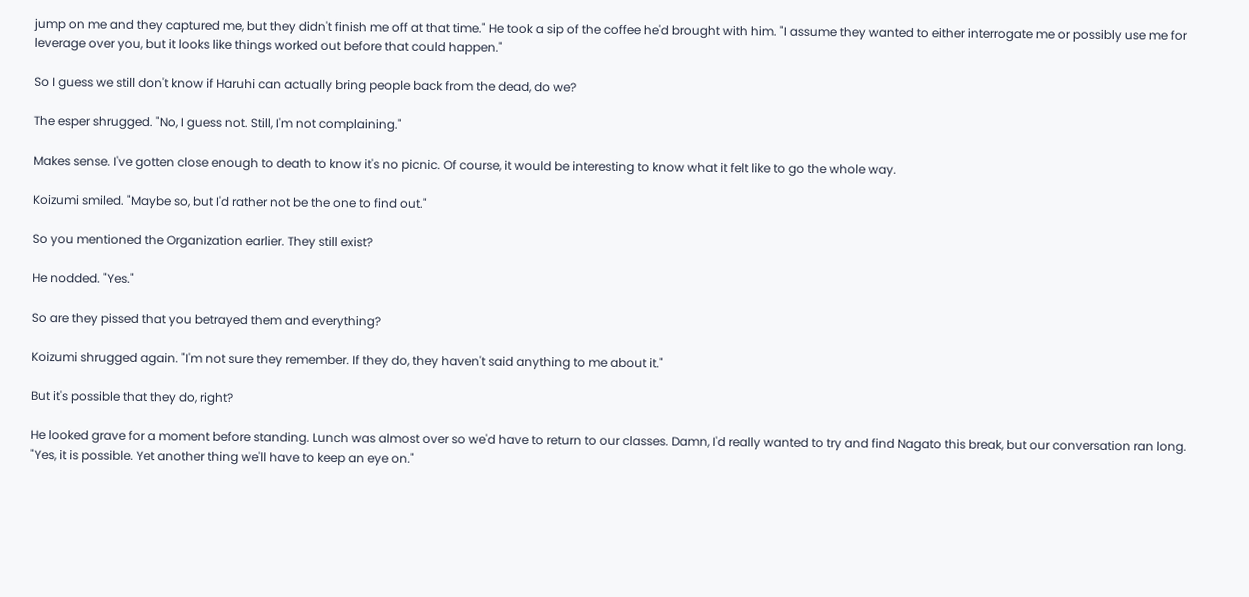jump on me and they captured me, but they didn't finish me off at that time." He took a sip of the coffee he'd brought with him. "I assume they wanted to either interrogate me or possibly use me for leverage over you, but it looks like things worked out before that could happen."

So I guess we still don't know if Haruhi can actually bring people back from the dead, do we?

The esper shrugged. "No, I guess not. Still, I'm not complaining."

Makes sense. I've gotten close enough to death to know it's no picnic. Of course, it would be interesting to know what it felt like to go the whole way.

Koizumi smiled. "Maybe so, but I'd rather not be the one to find out."

So you mentioned the Organization earlier. They still exist?

He nodded. "Yes."

So are they pissed that you betrayed them and everything?

Koizumi shrugged again. "I'm not sure they remember. If they do, they haven't said anything to me about it."

But it's possible that they do, right?

He looked grave for a moment before standing. Lunch was almost over so we'd have to return to our classes. Damn, I'd really wanted to try and find Nagato this break, but our conversation ran long. "Yes, it is possible. Yet another thing we'll have to keep an eye on."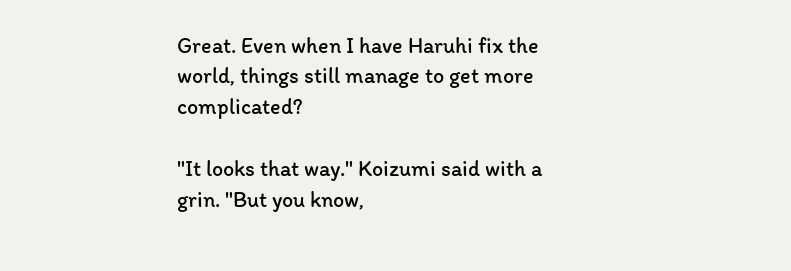Great. Even when I have Haruhi fix the world, things still manage to get more complicated?

"It looks that way." Koizumi said with a grin. "But you know,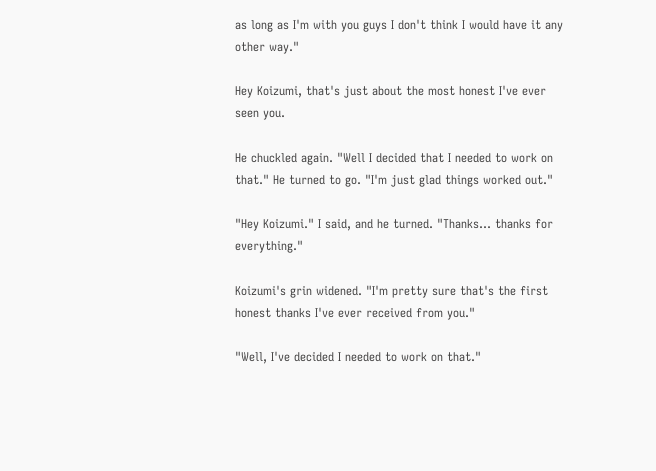as long as I'm with you guys I don't think I would have it any other way."

Hey Koizumi, that's just about the most honest I've ever seen you.

He chuckled again. "Well I decided that I needed to work on that." He turned to go. "I'm just glad things worked out."

"Hey Koizumi." I said, and he turned. "Thanks… thanks for everything."

Koizumi's grin widened. "I'm pretty sure that's the first honest thanks I've ever received from you."

"Well, I've decided I needed to work on that."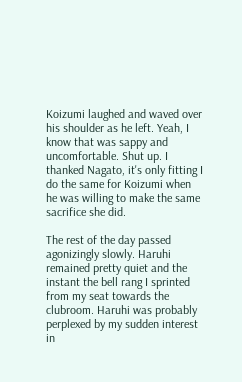Koizumi laughed and waved over his shoulder as he left. Yeah, I know that was sappy and uncomfortable. Shut up. I thanked Nagato, it's only fitting I do the same for Koizumi when he was willing to make the same sacrifice she did.

The rest of the day passed agonizingly slowly. Haruhi remained pretty quiet and the instant the bell rang I sprinted from my seat towards the clubroom. Haruhi was probably perplexed by my sudden interest in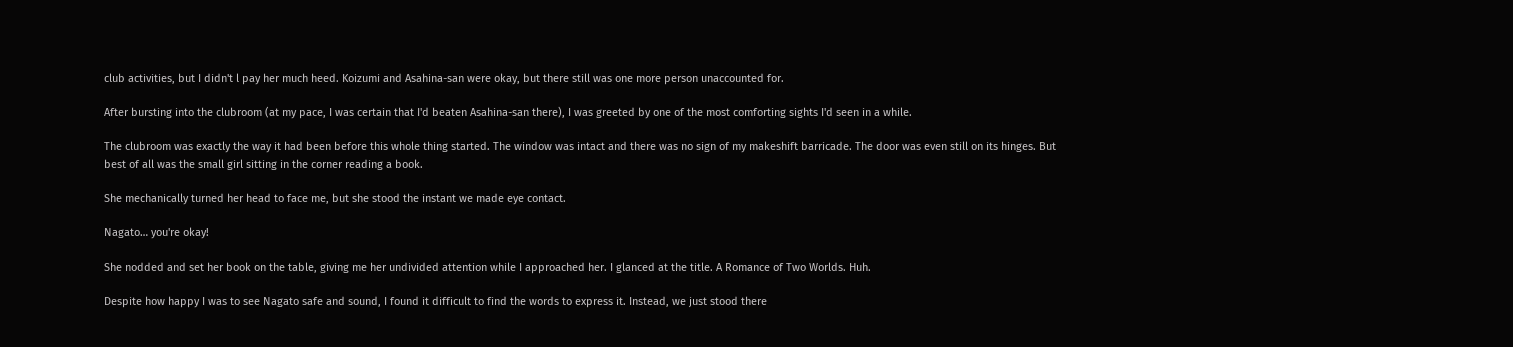club activities, but I didn't l pay her much heed. Koizumi and Asahina-san were okay, but there still was one more person unaccounted for.

After bursting into the clubroom (at my pace, I was certain that I'd beaten Asahina-san there), I was greeted by one of the most comforting sights I'd seen in a while.

The clubroom was exactly the way it had been before this whole thing started. The window was intact and there was no sign of my makeshift barricade. The door was even still on its hinges. But best of all was the small girl sitting in the corner reading a book.

She mechanically turned her head to face me, but she stood the instant we made eye contact.

Nagato… you're okay!

She nodded and set her book on the table, giving me her undivided attention while I approached her. I glanced at the title. A Romance of Two Worlds. Huh.

Despite how happy I was to see Nagato safe and sound, I found it difficult to find the words to express it. Instead, we just stood there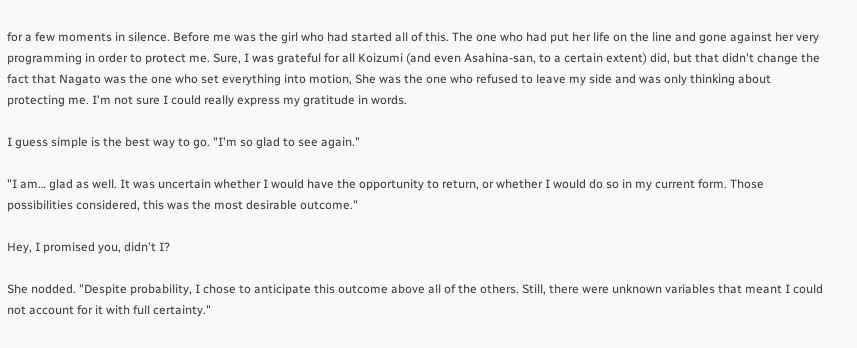for a few moments in silence. Before me was the girl who had started all of this. The one who had put her life on the line and gone against her very programming in order to protect me. Sure, I was grateful for all Koizumi (and even Asahina-san, to a certain extent) did, but that didn't change the fact that Nagato was the one who set everything into motion, She was the one who refused to leave my side and was only thinking about protecting me. I'm not sure I could really express my gratitude in words.

I guess simple is the best way to go. "I'm so glad to see again."

"I am… glad as well. It was uncertain whether I would have the opportunity to return, or whether I would do so in my current form. Those possibilities considered, this was the most desirable outcome."

Hey, I promised you, didn't I?

She nodded. "Despite probability, I chose to anticipate this outcome above all of the others. Still, there were unknown variables that meant I could not account for it with full certainty."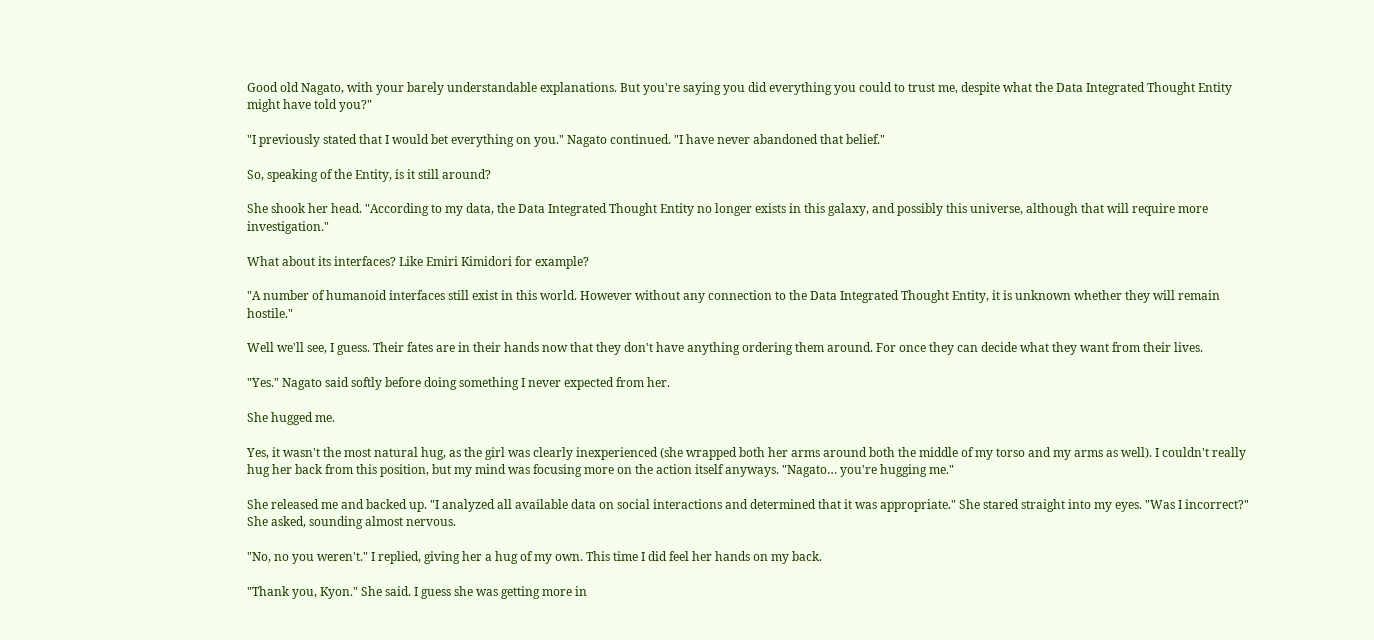Good old Nagato, with your barely understandable explanations. But you're saying you did everything you could to trust me, despite what the Data Integrated Thought Entity might have told you?"

"I previously stated that I would bet everything on you." Nagato continued. "I have never abandoned that belief."

So, speaking of the Entity, is it still around?

She shook her head. "According to my data, the Data Integrated Thought Entity no longer exists in this galaxy, and possibly this universe, although that will require more investigation."

What about its interfaces? Like Emiri Kimidori for example?

"A number of humanoid interfaces still exist in this world. However without any connection to the Data Integrated Thought Entity, it is unknown whether they will remain hostile."

Well we'll see, I guess. Their fates are in their hands now that they don't have anything ordering them around. For once they can decide what they want from their lives.

"Yes." Nagato said softly before doing something I never expected from her.

She hugged me.

Yes, it wasn't the most natural hug, as the girl was clearly inexperienced (she wrapped both her arms around both the middle of my torso and my arms as well). I couldn't really hug her back from this position, but my mind was focusing more on the action itself anyways. "Nagato… you're hugging me."

She released me and backed up. "I analyzed all available data on social interactions and determined that it was appropriate." She stared straight into my eyes. "Was I incorrect?" She asked, sounding almost nervous.

"No, no you weren't." I replied, giving her a hug of my own. This time I did feel her hands on my back.

"Thank you, Kyon." She said. I guess she was getting more in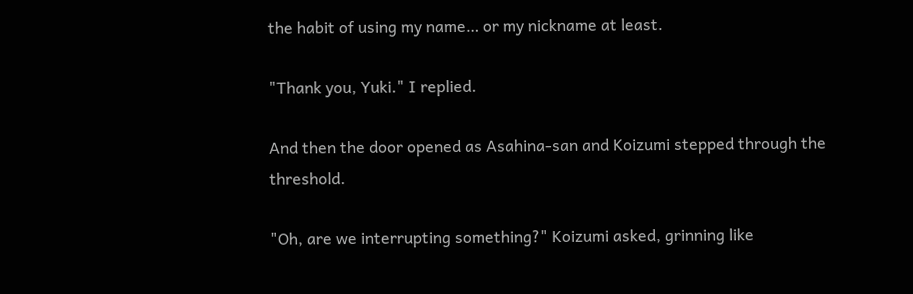the habit of using my name… or my nickname at least.

"Thank you, Yuki." I replied.

And then the door opened as Asahina-san and Koizumi stepped through the threshold.

"Oh, are we interrupting something?" Koizumi asked, grinning like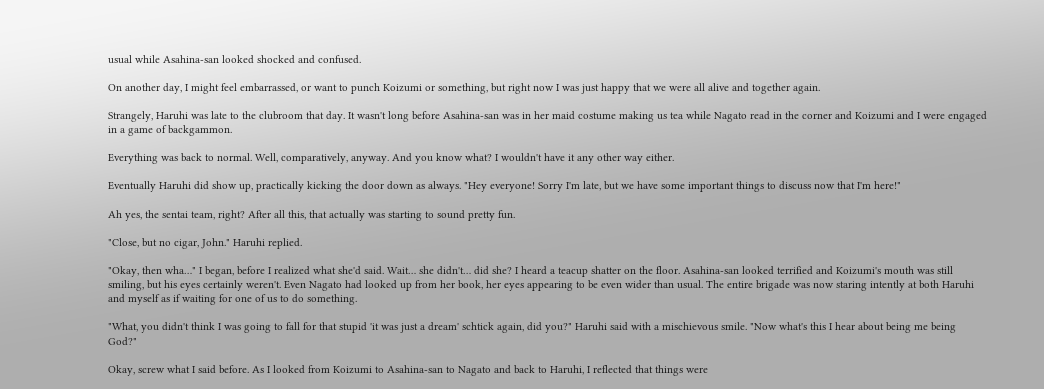usual while Asahina-san looked shocked and confused.

On another day, I might feel embarrassed, or want to punch Koizumi or something, but right now I was just happy that we were all alive and together again.

Strangely, Haruhi was late to the clubroom that day. It wasn't long before Asahina-san was in her maid costume making us tea while Nagato read in the corner and Koizumi and I were engaged in a game of backgammon.

Everything was back to normal. Well, comparatively, anyway. And you know what? I wouldn't have it any other way either.

Eventually Haruhi did show up, practically kicking the door down as always. "Hey everyone! Sorry I'm late, but we have some important things to discuss now that I'm here!"

Ah yes, the sentai team, right? After all this, that actually was starting to sound pretty fun.

"Close, but no cigar, John." Haruhi replied.

"Okay, then wha…" I began, before I realized what she'd said. Wait… she didn't… did she? I heard a teacup shatter on the floor. Asahina-san looked terrified and Koizumi's mouth was still smiling, but his eyes certainly weren't. Even Nagato had looked up from her book, her eyes appearing to be even wider than usual. The entire brigade was now staring intently at both Haruhi and myself as if waiting for one of us to do something.

"What, you didn't think I was going to fall for that stupid 'it was just a dream' schtick again, did you?" Haruhi said with a mischievous smile. "Now what's this I hear about being me being God?"

Okay, screw what I said before. As I looked from Koizumi to Asahina-san to Nagato and back to Haruhi, I reflected that things were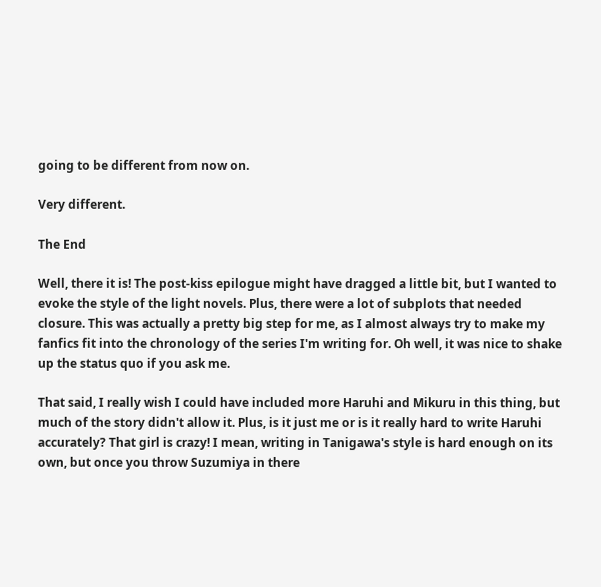going to be different from now on.

Very different.

The End

Well, there it is! The post-kiss epilogue might have dragged a little bit, but I wanted to evoke the style of the light novels. Plus, there were a lot of subplots that needed closure. This was actually a pretty big step for me, as I almost always try to make my fanfics fit into the chronology of the series I'm writing for. Oh well, it was nice to shake up the status quo if you ask me.

That said, I really wish I could have included more Haruhi and Mikuru in this thing, but much of the story didn't allow it. Plus, is it just me or is it really hard to write Haruhi accurately? That girl is crazy! I mean, writing in Tanigawa's style is hard enough on its own, but once you throw Suzumiya in there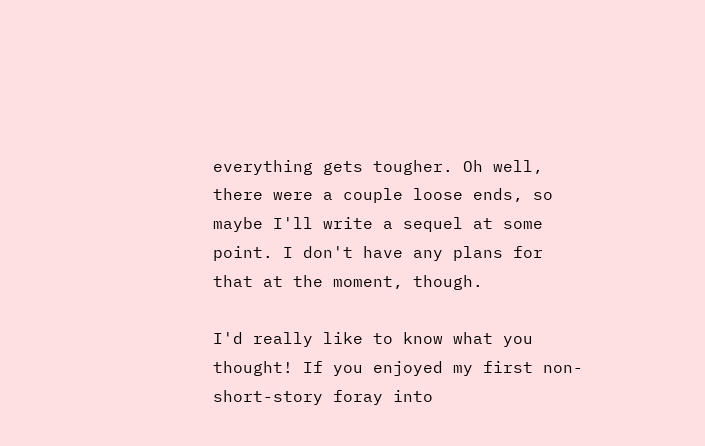everything gets tougher. Oh well, there were a couple loose ends, so maybe I'll write a sequel at some point. I don't have any plans for that at the moment, though.

I'd really like to know what you thought! If you enjoyed my first non-short-story foray into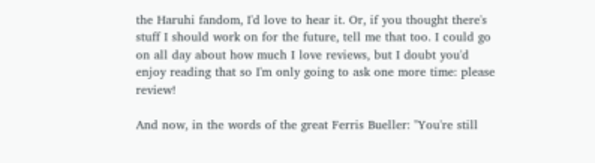the Haruhi fandom, I'd love to hear it. Or, if you thought there's stuff I should work on for the future, tell me that too. I could go on all day about how much I love reviews, but I doubt you'd enjoy reading that so I'm only going to ask one more time: please review!

And now, in the words of the great Ferris Bueller: "You're still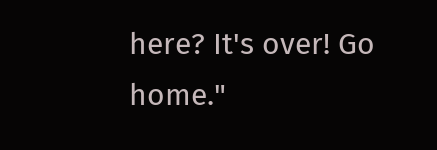here? It's over! Go home."